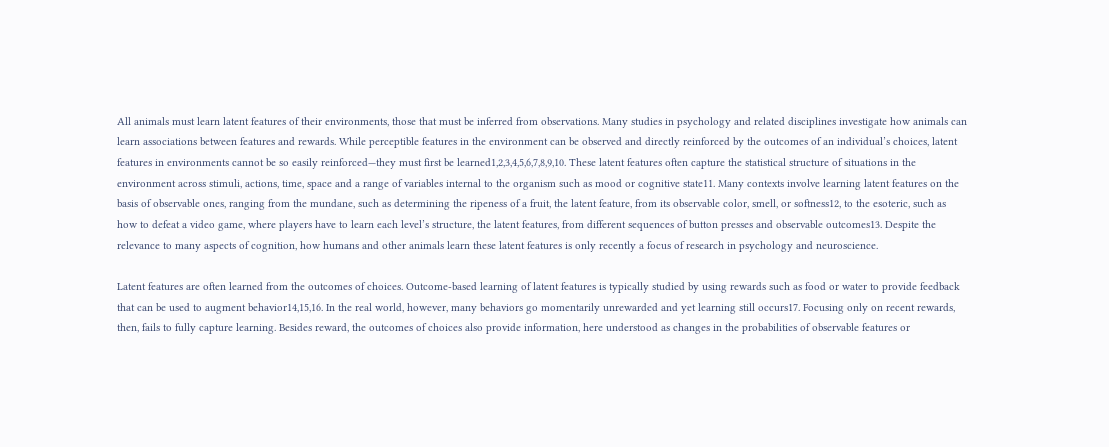All animals must learn latent features of their environments, those that must be inferred from observations. Many studies in psychology and related disciplines investigate how animals can learn associations between features and rewards. While perceptible features in the environment can be observed and directly reinforced by the outcomes of an individual’s choices, latent features in environments cannot be so easily reinforced—they must first be learned1,2,3,4,5,6,7,8,9,10. These latent features often capture the statistical structure of situations in the environment across stimuli, actions, time, space and a range of variables internal to the organism such as mood or cognitive state11. Many contexts involve learning latent features on the basis of observable ones, ranging from the mundane, such as determining the ripeness of a fruit, the latent feature, from its observable color, smell, or softness12, to the esoteric, such as how to defeat a video game, where players have to learn each level’s structure, the latent features, from different sequences of button presses and observable outcomes13. Despite the relevance to many aspects of cognition, how humans and other animals learn these latent features is only recently a focus of research in psychology and neuroscience.

Latent features are often learned from the outcomes of choices. Outcome-based learning of latent features is typically studied by using rewards such as food or water to provide feedback that can be used to augment behavior14,15,16. In the real world, however, many behaviors go momentarily unrewarded and yet learning still occurs17. Focusing only on recent rewards, then, fails to fully capture learning. Besides reward, the outcomes of choices also provide information, here understood as changes in the probabilities of observable features or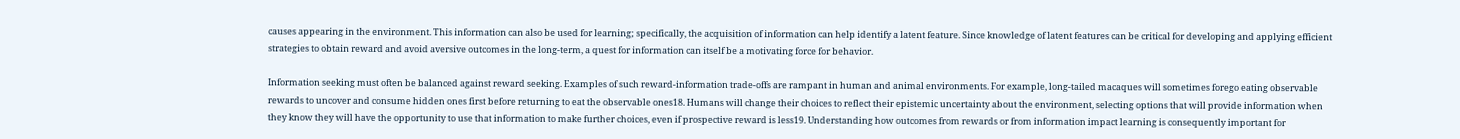causes appearing in the environment. This information can also be used for learning; specifically, the acquisition of information can help identify a latent feature. Since knowledge of latent features can be critical for developing and applying efficient strategies to obtain reward and avoid aversive outcomes in the long-term, a quest for information can itself be a motivating force for behavior.

Information seeking must often be balanced against reward seeking. Examples of such reward-information trade-offs are rampant in human and animal environments. For example, long-tailed macaques will sometimes forego eating observable rewards to uncover and consume hidden ones first before returning to eat the observable ones18. Humans will change their choices to reflect their epistemic uncertainty about the environment, selecting options that will provide information when they know they will have the opportunity to use that information to make further choices, even if prospective reward is less19. Understanding how outcomes from rewards or from information impact learning is consequently important for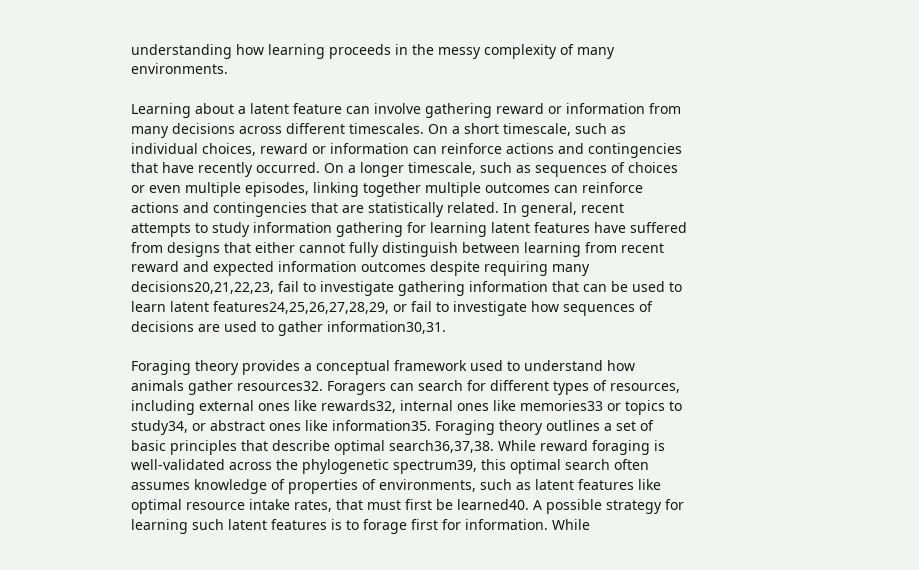understanding how learning proceeds in the messy complexity of many environments.

Learning about a latent feature can involve gathering reward or information from many decisions across different timescales. On a short timescale, such as individual choices, reward or information can reinforce actions and contingencies that have recently occurred. On a longer timescale, such as sequences of choices or even multiple episodes, linking together multiple outcomes can reinforce actions and contingencies that are statistically related. In general, recent attempts to study information gathering for learning latent features have suffered from designs that either cannot fully distinguish between learning from recent reward and expected information outcomes despite requiring many decisions20,21,22,23, fail to investigate gathering information that can be used to learn latent features24,25,26,27,28,29, or fail to investigate how sequences of decisions are used to gather information30,31.

Foraging theory provides a conceptual framework used to understand how animals gather resources32. Foragers can search for different types of resources, including external ones like rewards32, internal ones like memories33 or topics to study34, or abstract ones like information35. Foraging theory outlines a set of basic principles that describe optimal search36,37,38. While reward foraging is well-validated across the phylogenetic spectrum39, this optimal search often assumes knowledge of properties of environments, such as latent features like optimal resource intake rates, that must first be learned40. A possible strategy for learning such latent features is to forage first for information. While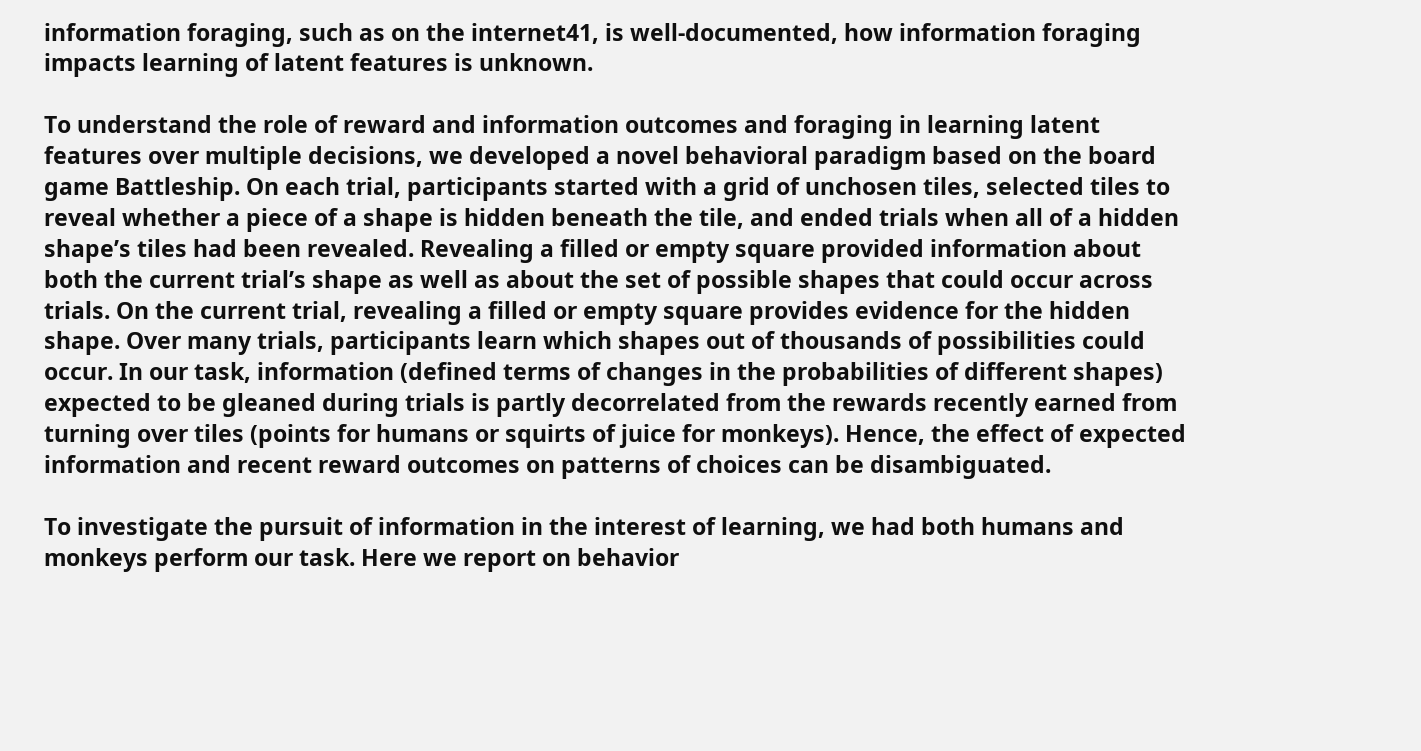information foraging, such as on the internet41, is well-documented, how information foraging impacts learning of latent features is unknown.

To understand the role of reward and information outcomes and foraging in learning latent features over multiple decisions, we developed a novel behavioral paradigm based on the board game Battleship. On each trial, participants started with a grid of unchosen tiles, selected tiles to reveal whether a piece of a shape is hidden beneath the tile, and ended trials when all of a hidden shape’s tiles had been revealed. Revealing a filled or empty square provided information about both the current trial’s shape as well as about the set of possible shapes that could occur across trials. On the current trial, revealing a filled or empty square provides evidence for the hidden shape. Over many trials, participants learn which shapes out of thousands of possibilities could occur. In our task, information (defined terms of changes in the probabilities of different shapes) expected to be gleaned during trials is partly decorrelated from the rewards recently earned from turning over tiles (points for humans or squirts of juice for monkeys). Hence, the effect of expected information and recent reward outcomes on patterns of choices can be disambiguated.

To investigate the pursuit of information in the interest of learning, we had both humans and monkeys perform our task. Here we report on behavior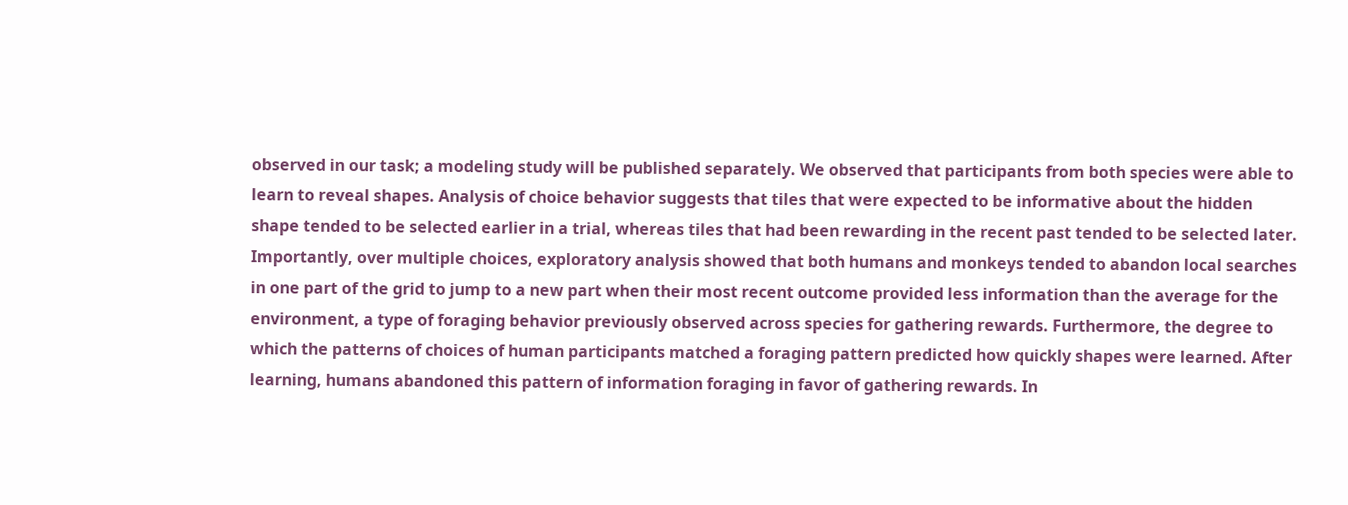observed in our task; a modeling study will be published separately. We observed that participants from both species were able to learn to reveal shapes. Analysis of choice behavior suggests that tiles that were expected to be informative about the hidden shape tended to be selected earlier in a trial, whereas tiles that had been rewarding in the recent past tended to be selected later. Importantly, over multiple choices, exploratory analysis showed that both humans and monkeys tended to abandon local searches in one part of the grid to jump to a new part when their most recent outcome provided less information than the average for the environment, a type of foraging behavior previously observed across species for gathering rewards. Furthermore, the degree to which the patterns of choices of human participants matched a foraging pattern predicted how quickly shapes were learned. After learning, humans abandoned this pattern of information foraging in favor of gathering rewards. In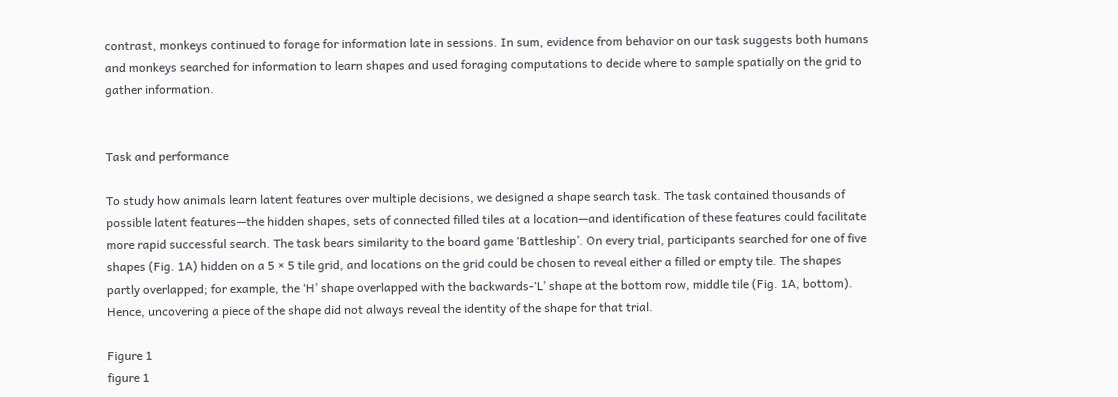contrast, monkeys continued to forage for information late in sessions. In sum, evidence from behavior on our task suggests both humans and monkeys searched for information to learn shapes and used foraging computations to decide where to sample spatially on the grid to gather information.


Task and performance

To study how animals learn latent features over multiple decisions, we designed a shape search task. The task contained thousands of possible latent features—the hidden shapes, sets of connected filled tiles at a location—and identification of these features could facilitate more rapid successful search. The task bears similarity to the board game ‘Battleship’. On every trial, participants searched for one of five shapes (Fig. 1A) hidden on a 5 × 5 tile grid, and locations on the grid could be chosen to reveal either a filled or empty tile. The shapes partly overlapped; for example, the ‘H’ shape overlapped with the backwards-‘L’ shape at the bottom row, middle tile (Fig. 1A, bottom). Hence, uncovering a piece of the shape did not always reveal the identity of the shape for that trial.

Figure 1
figure 1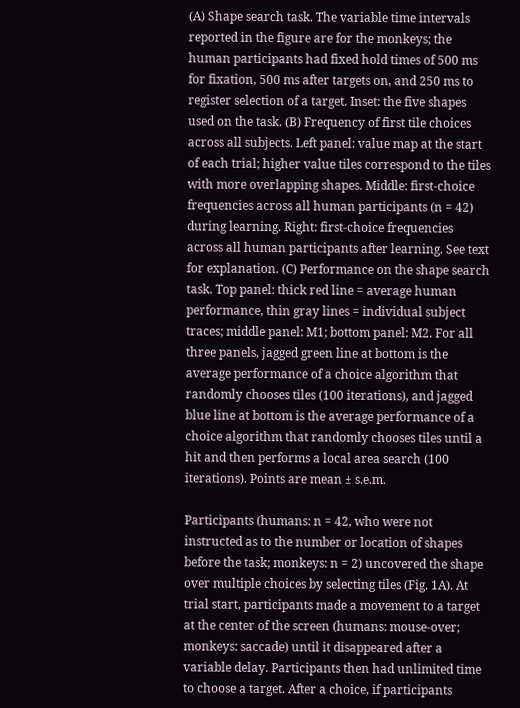(A) Shape search task. The variable time intervals reported in the figure are for the monkeys; the human participants had fixed hold times of 500 ms for fixation, 500 ms after targets on, and 250 ms to register selection of a target. Inset: the five shapes used on the task. (B) Frequency of first tile choices across all subjects. Left panel: value map at the start of each trial; higher value tiles correspond to the tiles with more overlapping shapes. Middle: first-choice frequencies across all human participants (n = 42) during learning. Right: first-choice frequencies across all human participants after learning. See text for explanation. (C) Performance on the shape search task. Top panel: thick red line = average human performance, thin gray lines = individual subject traces; middle panel: M1; bottom panel: M2. For all three panels, jagged green line at bottom is the average performance of a choice algorithm that randomly chooses tiles (100 iterations), and jagged blue line at bottom is the average performance of a choice algorithm that randomly chooses tiles until a hit and then performs a local area search (100 iterations). Points are mean ± s.e.m.

Participants (humans: n = 42, who were not instructed as to the number or location of shapes before the task; monkeys: n = 2) uncovered the shape over multiple choices by selecting tiles (Fig. 1A). At trial start, participants made a movement to a target at the center of the screen (humans: mouse-over; monkeys: saccade) until it disappeared after a variable delay. Participants then had unlimited time to choose a target. After a choice, if participants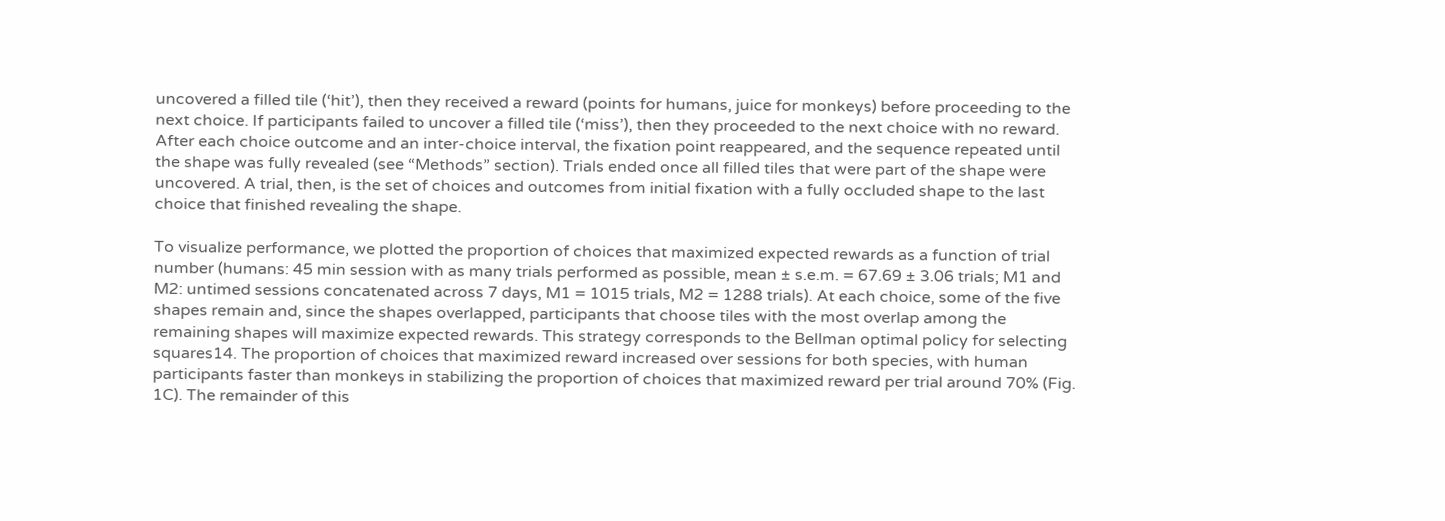uncovered a filled tile (‘hit’), then they received a reward (points for humans, juice for monkeys) before proceeding to the next choice. If participants failed to uncover a filled tile (‘miss’), then they proceeded to the next choice with no reward. After each choice outcome and an inter-choice interval, the fixation point reappeared, and the sequence repeated until the shape was fully revealed (see “Methods” section). Trials ended once all filled tiles that were part of the shape were uncovered. A trial, then, is the set of choices and outcomes from initial fixation with a fully occluded shape to the last choice that finished revealing the shape.

To visualize performance, we plotted the proportion of choices that maximized expected rewards as a function of trial number (humans: 45 min session with as many trials performed as possible, mean ± s.e.m. = 67.69 ± 3.06 trials; M1 and M2: untimed sessions concatenated across 7 days, M1 = 1015 trials, M2 = 1288 trials). At each choice, some of the five shapes remain and, since the shapes overlapped, participants that choose tiles with the most overlap among the remaining shapes will maximize expected rewards. This strategy corresponds to the Bellman optimal policy for selecting squares14. The proportion of choices that maximized reward increased over sessions for both species, with human participants faster than monkeys in stabilizing the proportion of choices that maximized reward per trial around 70% (Fig. 1C). The remainder of this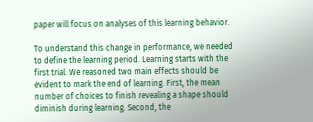paper will focus on analyses of this learning behavior.

To understand this change in performance, we needed to define the learning period. Learning starts with the first trial. We reasoned two main effects should be evident to mark the end of learning. First, the mean number of choices to finish revealing a shape should diminish during learning. Second, the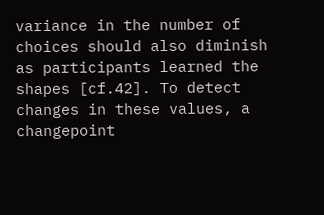variance in the number of choices should also diminish as participants learned the shapes [cf.42]. To detect changes in these values, a changepoint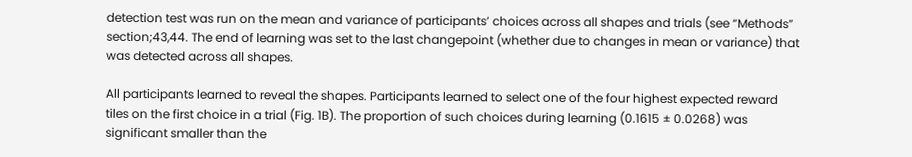detection test was run on the mean and variance of participants’ choices across all shapes and trials (see “Methods” section;43,44. The end of learning was set to the last changepoint (whether due to changes in mean or variance) that was detected across all shapes.

All participants learned to reveal the shapes. Participants learned to select one of the four highest expected reward tiles on the first choice in a trial (Fig. 1B). The proportion of such choices during learning (0.1615 ± 0.0268) was significant smaller than the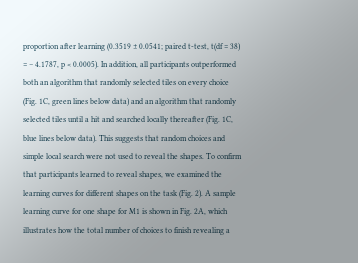proportion after learning (0.3519 ± 0.0541; paired t-test, t(df = 38) = − 4.1787, p < 0.0005). In addition, all participants outperformed both an algorithm that randomly selected tiles on every choice (Fig. 1C, green lines below data) and an algorithm that randomly selected tiles until a hit and searched locally thereafter (Fig. 1C, blue lines below data). This suggests that random choices and simple local search were not used to reveal the shapes. To confirm that participants learned to reveal shapes, we examined the learning curves for different shapes on the task (Fig. 2). A sample learning curve for one shape for M1 is shown in Fig. 2A, which illustrates how the total number of choices to finish revealing a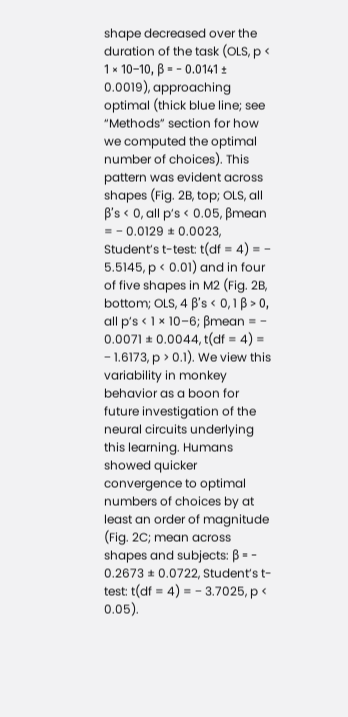shape decreased over the duration of the task (OLS, p < 1 × 10–10, β = − 0.0141 ± 0.0019), approaching optimal (thick blue line; see “Methods” section for how we computed the optimal number of choices). This pattern was evident across shapes (Fig. 2B, top; OLS, all β’s < 0, all p’s < 0.05, βmean = − 0.0129 ± 0.0023, Student’s t-test: t(df = 4) = − 5.5145, p < 0.01) and in four of five shapes in M2 (Fig. 2B, bottom; OLS, 4 β’s < 0, 1 β > 0, all p’s < 1 × 10–6; βmean = − 0.0071 ± 0.0044, t(df = 4) = − 1.6173, p > 0.1). We view this variability in monkey behavior as a boon for future investigation of the neural circuits underlying this learning. Humans showed quicker convergence to optimal numbers of choices by at least an order of magnitude (Fig. 2C; mean across shapes and subjects: β = − 0.2673 ± 0.0722, Student’s t-test: t(df = 4) = − 3.7025, p < 0.05).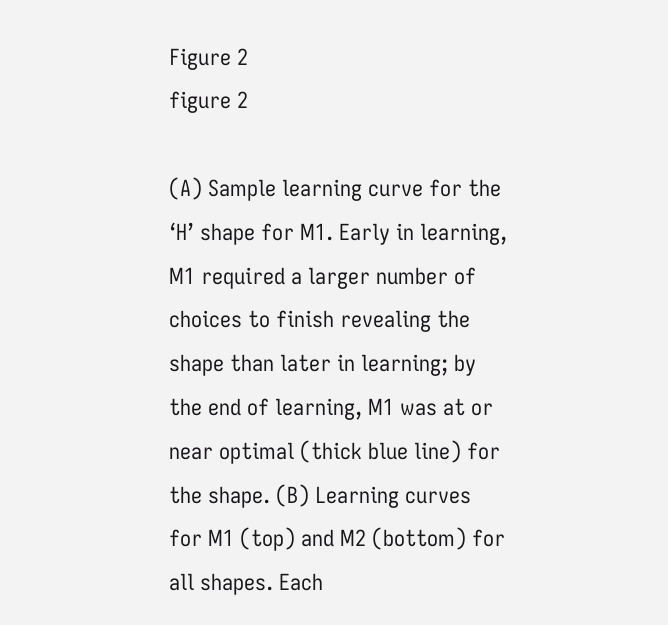Figure 2
figure 2

(A) Sample learning curve for the ‘H’ shape for M1. Early in learning, M1 required a larger number of choices to finish revealing the shape than later in learning; by the end of learning, M1 was at or near optimal (thick blue line) for the shape. (B) Learning curves for M1 (top) and M2 (bottom) for all shapes. Each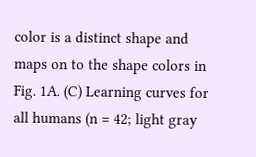color is a distinct shape and maps on to the shape colors in Fig. 1A. (C) Learning curves for all humans (n = 42; light gray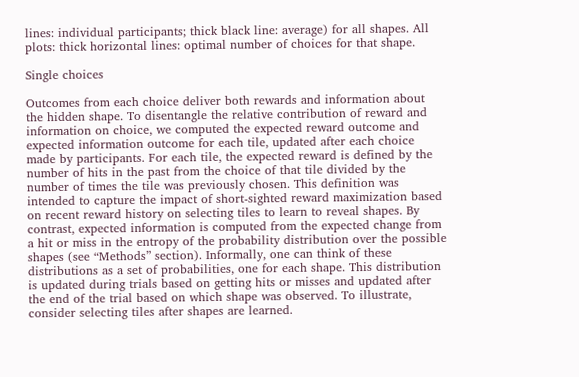lines: individual participants; thick black line: average) for all shapes. All plots: thick horizontal lines: optimal number of choices for that shape.

Single choices

Outcomes from each choice deliver both rewards and information about the hidden shape. To disentangle the relative contribution of reward and information on choice, we computed the expected reward outcome and expected information outcome for each tile, updated after each choice made by participants. For each tile, the expected reward is defined by the number of hits in the past from the choice of that tile divided by the number of times the tile was previously chosen. This definition was intended to capture the impact of short-sighted reward maximization based on recent reward history on selecting tiles to learn to reveal shapes. By contrast, expected information is computed from the expected change from a hit or miss in the entropy of the probability distribution over the possible shapes (see “Methods” section). Informally, one can think of these distributions as a set of probabilities, one for each shape. This distribution is updated during trials based on getting hits or misses and updated after the end of the trial based on which shape was observed. To illustrate, consider selecting tiles after shapes are learned.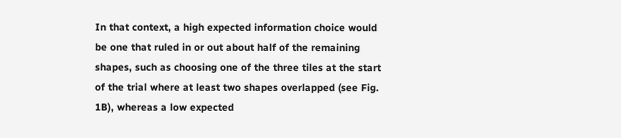In that context, a high expected information choice would be one that ruled in or out about half of the remaining shapes, such as choosing one of the three tiles at the start of the trial where at least two shapes overlapped (see Fig. 1B), whereas a low expected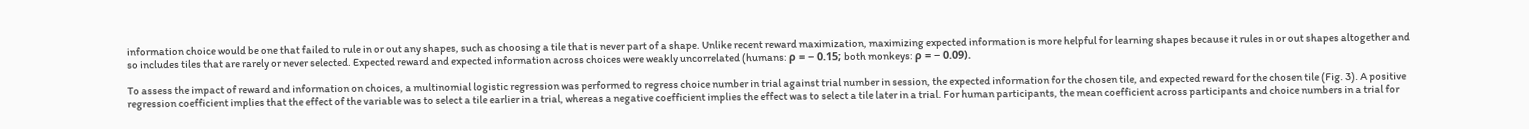information choice would be one that failed to rule in or out any shapes, such as choosing a tile that is never part of a shape. Unlike recent reward maximization, maximizing expected information is more helpful for learning shapes because it rules in or out shapes altogether and so includes tiles that are rarely or never selected. Expected reward and expected information across choices were weakly uncorrelated (humans: ρ = − 0.15; both monkeys: ρ = − 0.09).

To assess the impact of reward and information on choices, a multinomial logistic regression was performed to regress choice number in trial against trial number in session, the expected information for the chosen tile, and expected reward for the chosen tile (Fig. 3). A positive regression coefficient implies that the effect of the variable was to select a tile earlier in a trial, whereas a negative coefficient implies the effect was to select a tile later in a trial. For human participants, the mean coefficient across participants and choice numbers in a trial for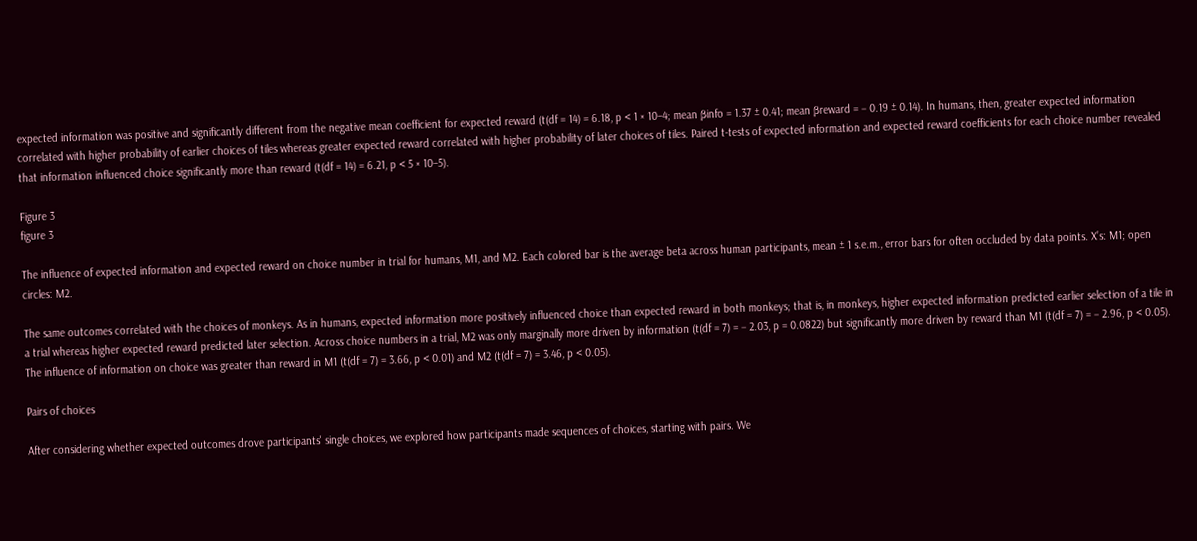expected information was positive and significantly different from the negative mean coefficient for expected reward (t(df = 14) = 6.18, p < 1 × 10–4; mean βinfo = 1.37 ± 0.41; mean βreward = − 0.19 ± 0.14). In humans, then, greater expected information correlated with higher probability of earlier choices of tiles whereas greater expected reward correlated with higher probability of later choices of tiles. Paired t-tests of expected information and expected reward coefficients for each choice number revealed that information influenced choice significantly more than reward (t(df = 14) = 6.21, p < 5 × 10–5).

Figure 3
figure 3

The influence of expected information and expected reward on choice number in trial for humans, M1, and M2. Each colored bar is the average beta across human participants, mean ± 1 s.e.m., error bars for often occluded by data points. X’s: M1; open circles: M2.

The same outcomes correlated with the choices of monkeys. As in humans, expected information more positively influenced choice than expected reward in both monkeys; that is, in monkeys, higher expected information predicted earlier selection of a tile in a trial whereas higher expected reward predicted later selection. Across choice numbers in a trial, M2 was only marginally more driven by information (t(df = 7) = − 2.03, p = 0.0822) but significantly more driven by reward than M1 (t(df = 7) = − 2.96, p < 0.05). The influence of information on choice was greater than reward in M1 (t(df = 7) = 3.66, p < 0.01) and M2 (t(df = 7) = 3.46, p < 0.05).

Pairs of choices

After considering whether expected outcomes drove participants' single choices, we explored how participants made sequences of choices, starting with pairs. We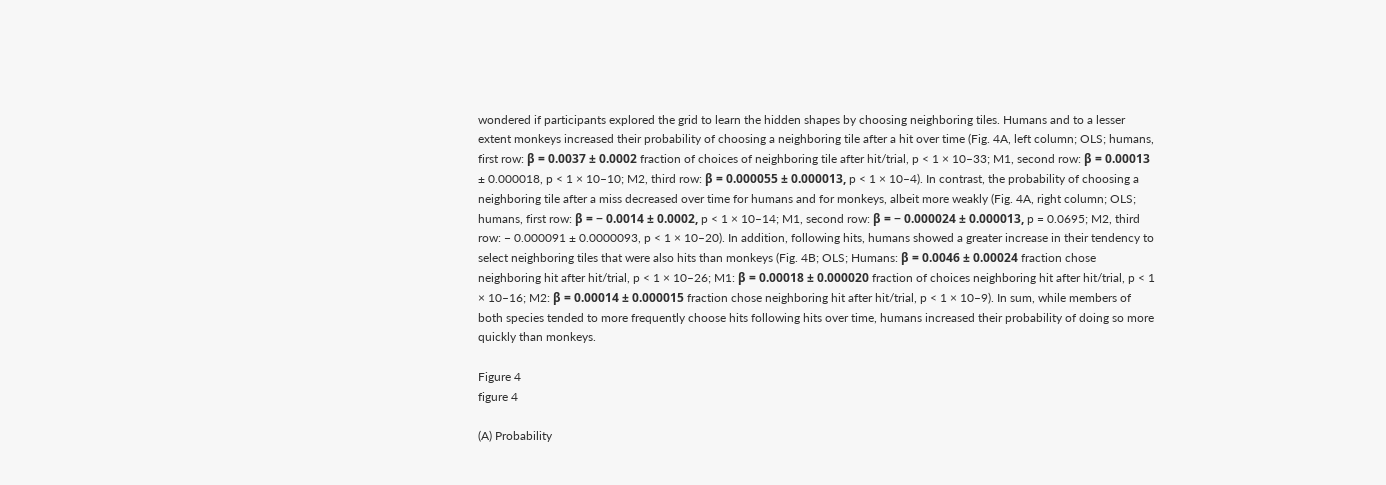wondered if participants explored the grid to learn the hidden shapes by choosing neighboring tiles. Humans and to a lesser extent monkeys increased their probability of choosing a neighboring tile after a hit over time (Fig. 4A, left column; OLS; humans, first row: β = 0.0037 ± 0.0002 fraction of choices of neighboring tile after hit/trial, p < 1 × 10–33; M1, second row: β = 0.00013 ± 0.000018, p < 1 × 10–10; M2, third row: β = 0.000055 ± 0.000013, p < 1 × 10–4). In contrast, the probability of choosing a neighboring tile after a miss decreased over time for humans and for monkeys, albeit more weakly (Fig. 4A, right column; OLS; humans, first row: β = − 0.0014 ± 0.0002, p < 1 × 10–14; M1, second row: β = − 0.000024 ± 0.000013, p = 0.0695; M2, third row: − 0.000091 ± 0.0000093, p < 1 × 10–20). In addition, following hits, humans showed a greater increase in their tendency to select neighboring tiles that were also hits than monkeys (Fig. 4B; OLS; Humans: β = 0.0046 ± 0.00024 fraction chose neighboring hit after hit/trial, p < 1 × 10–26; M1: β = 0.00018 ± 0.000020 fraction of choices neighboring hit after hit/trial, p < 1 × 10–16; M2: β = 0.00014 ± 0.000015 fraction chose neighboring hit after hit/trial, p < 1 × 10–9). In sum, while members of both species tended to more frequently choose hits following hits over time, humans increased their probability of doing so more quickly than monkeys.

Figure 4
figure 4

(A) Probability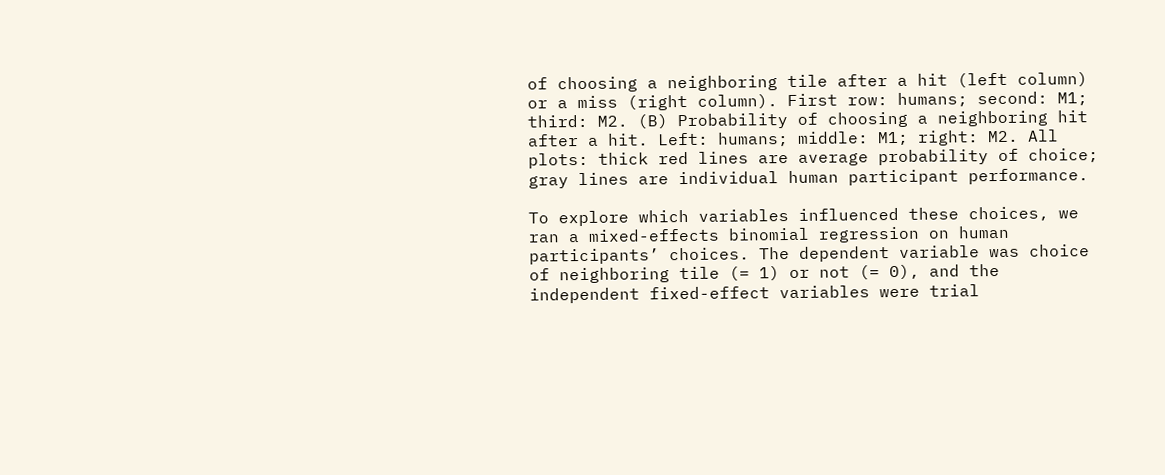of choosing a neighboring tile after a hit (left column) or a miss (right column). First row: humans; second: M1; third: M2. (B) Probability of choosing a neighboring hit after a hit. Left: humans; middle: M1; right: M2. All plots: thick red lines are average probability of choice; gray lines are individual human participant performance.

To explore which variables influenced these choices, we ran a mixed-effects binomial regression on human participants’ choices. The dependent variable was choice of neighboring tile (= 1) or not (= 0), and the independent fixed-effect variables were trial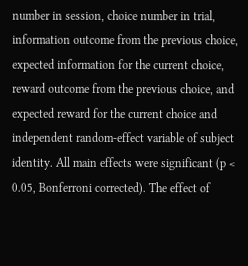number in session, choice number in trial, information outcome from the previous choice, expected information for the current choice, reward outcome from the previous choice, and expected reward for the current choice and independent random-effect variable of subject identity. All main effects were significant (p < 0.05, Bonferroni corrected). The effect of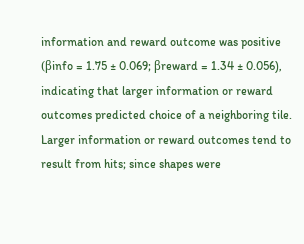information and reward outcome was positive (βinfo = 1.75 ± 0.069; βreward = 1.34 ± 0.056), indicating that larger information or reward outcomes predicted choice of a neighboring tile. Larger information or reward outcomes tend to result from hits; since shapes were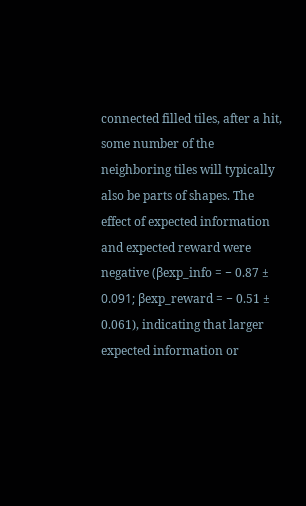connected filled tiles, after a hit, some number of the neighboring tiles will typically also be parts of shapes. The effect of expected information and expected reward were negative (βexp_info = − 0.87 ± 0.091; βexp_reward = − 0.51 ± 0.061), indicating that larger expected information or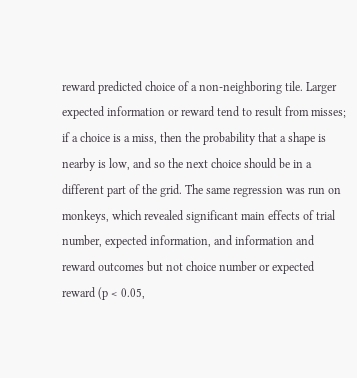reward predicted choice of a non-neighboring tile. Larger expected information or reward tend to result from misses; if a choice is a miss, then the probability that a shape is nearby is low, and so the next choice should be in a different part of the grid. The same regression was run on monkeys, which revealed significant main effects of trial number, expected information, and information and reward outcomes but not choice number or expected reward (p < 0.05,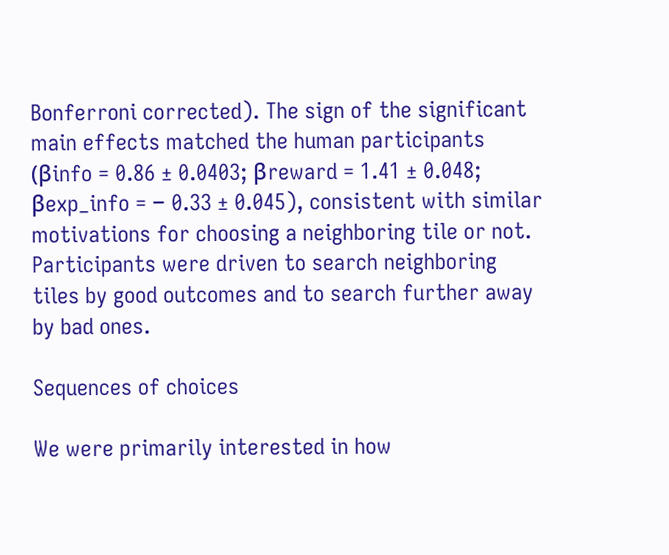Bonferroni corrected). The sign of the significant main effects matched the human participants (βinfo = 0.86 ± 0.0403; βreward = 1.41 ± 0.048; βexp_info = − 0.33 ± 0.045), consistent with similar motivations for choosing a neighboring tile or not. Participants were driven to search neighboring tiles by good outcomes and to search further away by bad ones.

Sequences of choices

We were primarily interested in how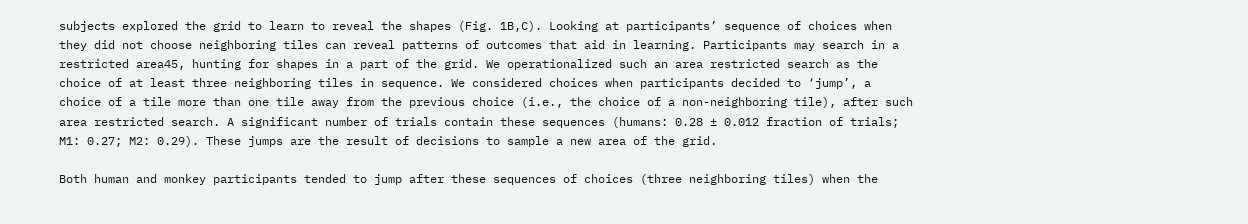subjects explored the grid to learn to reveal the shapes (Fig. 1B,C). Looking at participants’ sequence of choices when they did not choose neighboring tiles can reveal patterns of outcomes that aid in learning. Participants may search in a restricted area45, hunting for shapes in a part of the grid. We operationalized such an area restricted search as the choice of at least three neighboring tiles in sequence. We considered choices when participants decided to ‘jump’, a choice of a tile more than one tile away from the previous choice (i.e., the choice of a non-neighboring tile), after such area restricted search. A significant number of trials contain these sequences (humans: 0.28 ± 0.012 fraction of trials; M1: 0.27; M2: 0.29). These jumps are the result of decisions to sample a new area of the grid.

Both human and monkey participants tended to jump after these sequences of choices (three neighboring tiles) when the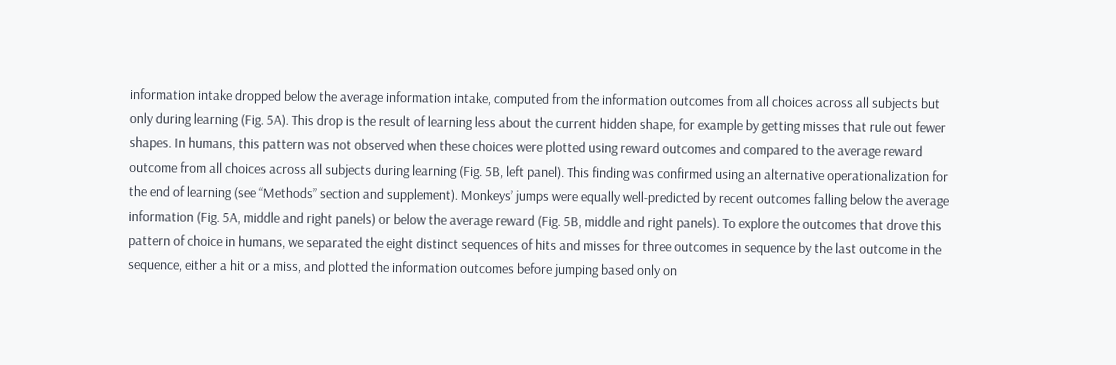information intake dropped below the average information intake, computed from the information outcomes from all choices across all subjects but only during learning (Fig. 5A). This drop is the result of learning less about the current hidden shape, for example by getting misses that rule out fewer shapes. In humans, this pattern was not observed when these choices were plotted using reward outcomes and compared to the average reward outcome from all choices across all subjects during learning (Fig. 5B, left panel). This finding was confirmed using an alternative operationalization for the end of learning (see “Methods” section and supplement). Monkeys’ jumps were equally well-predicted by recent outcomes falling below the average information (Fig. 5A, middle and right panels) or below the average reward (Fig. 5B, middle and right panels). To explore the outcomes that drove this pattern of choice in humans, we separated the eight distinct sequences of hits and misses for three outcomes in sequence by the last outcome in the sequence, either a hit or a miss, and plotted the information outcomes before jumping based only on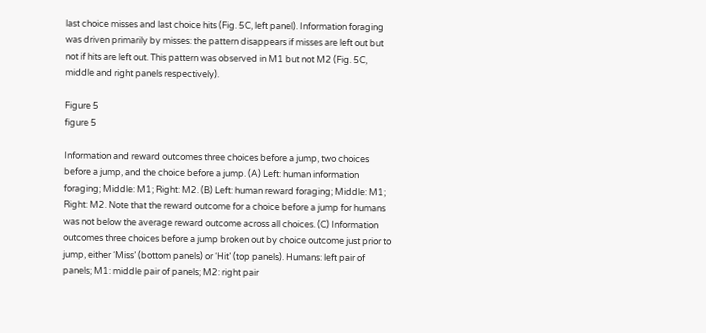last choice misses and last choice hits (Fig. 5C, left panel). Information foraging was driven primarily by misses: the pattern disappears if misses are left out but not if hits are left out. This pattern was observed in M1 but not M2 (Fig. 5C, middle and right panels respectively).

Figure 5
figure 5

Information and reward outcomes three choices before a jump, two choices before a jump, and the choice before a jump. (A) Left: human information foraging; Middle: M1; Right: M2. (B) Left: human reward foraging; Middle: M1; Right: M2. Note that the reward outcome for a choice before a jump for humans was not below the average reward outcome across all choices. (C) Information outcomes three choices before a jump broken out by choice outcome just prior to jump, either ‘Miss’ (bottom panels) or ‘Hit’ (top panels). Humans: left pair of panels; M1: middle pair of panels; M2: right pair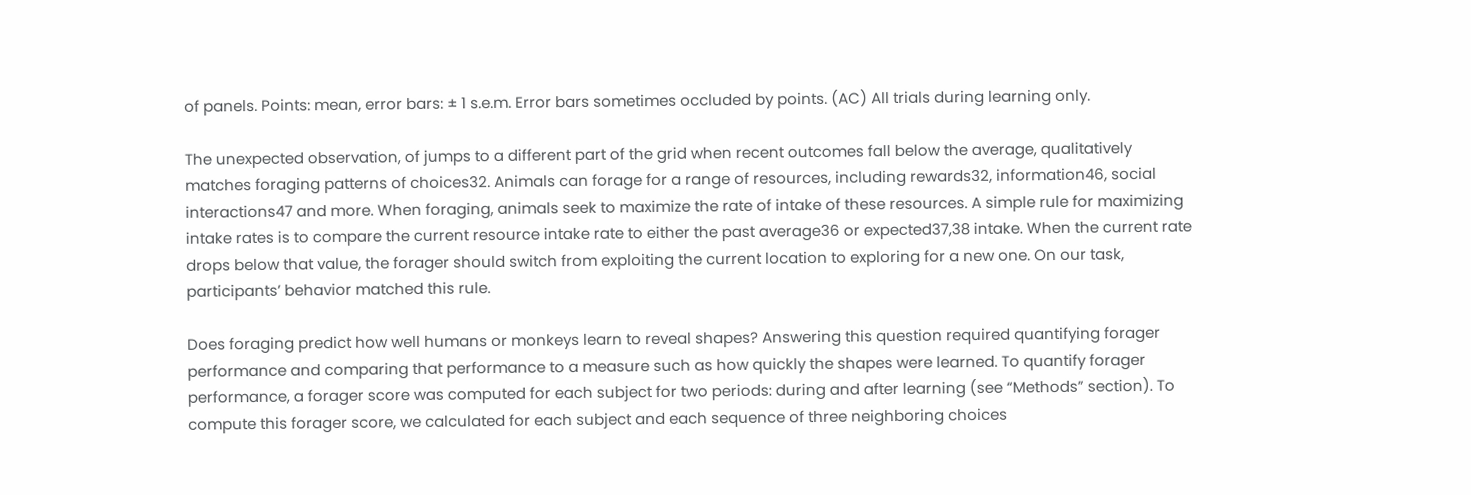of panels. Points: mean, error bars: ± 1 s.e.m. Error bars sometimes occluded by points. (AC) All trials during learning only.

The unexpected observation, of jumps to a different part of the grid when recent outcomes fall below the average, qualitatively matches foraging patterns of choices32. Animals can forage for a range of resources, including rewards32, information46, social interactions47 and more. When foraging, animals seek to maximize the rate of intake of these resources. A simple rule for maximizing intake rates is to compare the current resource intake rate to either the past average36 or expected37,38 intake. When the current rate drops below that value, the forager should switch from exploiting the current location to exploring for a new one. On our task, participants’ behavior matched this rule.

Does foraging predict how well humans or monkeys learn to reveal shapes? Answering this question required quantifying forager performance and comparing that performance to a measure such as how quickly the shapes were learned. To quantify forager performance, a forager score was computed for each subject for two periods: during and after learning (see “Methods” section). To compute this forager score, we calculated for each subject and each sequence of three neighboring choices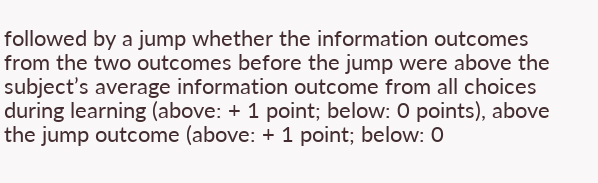followed by a jump whether the information outcomes from the two outcomes before the jump were above the subject’s average information outcome from all choices during learning (above: + 1 point; below: 0 points), above the jump outcome (above: + 1 point; below: 0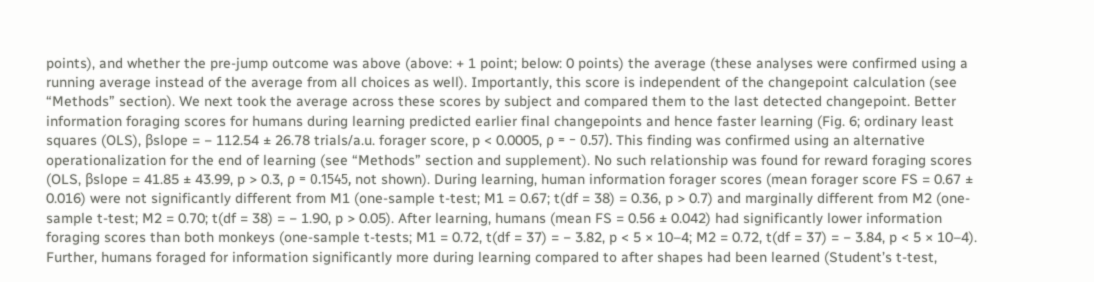points), and whether the pre-jump outcome was above (above: + 1 point; below: 0 points) the average (these analyses were confirmed using a running average instead of the average from all choices as well). Importantly, this score is independent of the changepoint calculation (see “Methods” section). We next took the average across these scores by subject and compared them to the last detected changepoint. Better information foraging scores for humans during learning predicted earlier final changepoints and hence faster learning (Fig. 6; ordinary least squares (OLS), βslope = − 112.54 ± 26.78 trials/a.u. forager score, p < 0.0005, ρ = − 0.57). This finding was confirmed using an alternative operationalization for the end of learning (see “Methods” section and supplement). No such relationship was found for reward foraging scores (OLS, βslope = 41.85 ± 43.99, p > 0.3, ρ = 0.1545, not shown). During learning, human information forager scores (mean forager score FS = 0.67 ± 0.016) were not significantly different from M1 (one-sample t-test; M1 = 0.67; t(df = 38) = 0.36, p > 0.7) and marginally different from M2 (one-sample t-test; M2 = 0.70; t(df = 38) = − 1.90, p > 0.05). After learning, humans (mean FS = 0.56 ± 0.042) had significantly lower information foraging scores than both monkeys (one-sample t-tests; M1 = 0.72, t(df = 37) = − 3.82, p < 5 × 10–4; M2 = 0.72, t(df = 37) = − 3.84, p < 5 × 10–4). Further, humans foraged for information significantly more during learning compared to after shapes had been learned (Student’s t-test,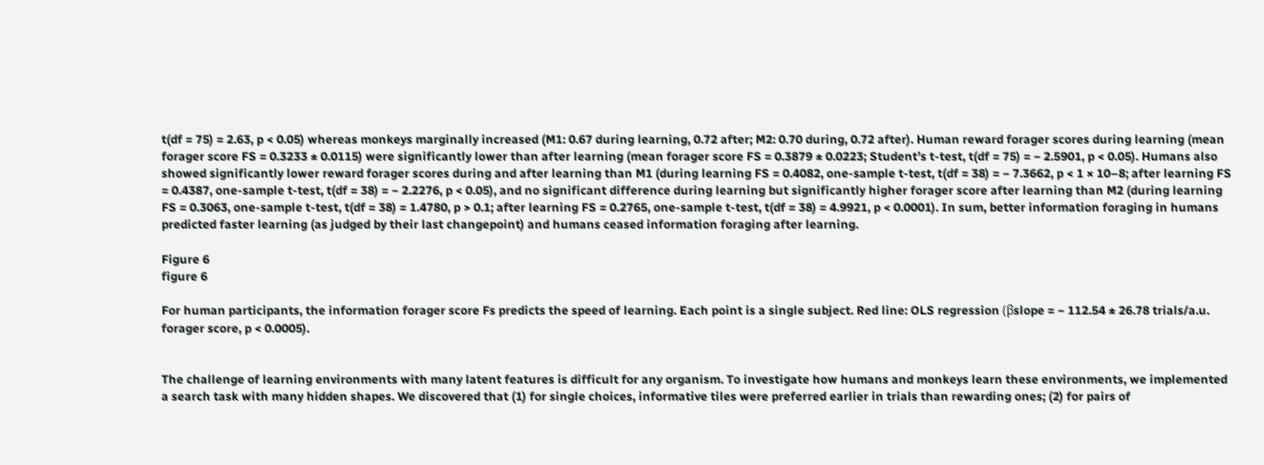t(df = 75) = 2.63, p < 0.05) whereas monkeys marginally increased (M1: 0.67 during learning, 0.72 after; M2: 0.70 during, 0.72 after). Human reward forager scores during learning (mean forager score FS = 0.3233 ± 0.0115) were significantly lower than after learning (mean forager score FS = 0.3879 ± 0.0223; Student’s t-test, t(df = 75) = − 2.5901, p < 0.05). Humans also showed significantly lower reward forager scores during and after learning than M1 (during learning FS = 0.4082, one-sample t-test, t(df = 38) = − 7.3662, p < 1 × 10–8; after learning FS = 0.4387, one-sample t-test, t(df = 38) = − 2.2276, p < 0.05), and no significant difference during learning but significantly higher forager score after learning than M2 (during learning FS = 0.3063, one-sample t-test, t(df = 38) = 1.4780, p > 0.1; after learning FS = 0.2765, one-sample t-test, t(df = 38) = 4.9921, p < 0.0001). In sum, better information foraging in humans predicted faster learning (as judged by their last changepoint) and humans ceased information foraging after learning.

Figure 6
figure 6

For human participants, the information forager score Fs predicts the speed of learning. Each point is a single subject. Red line: OLS regression (βslope = − 112.54 ± 26.78 trials/a.u. forager score, p < 0.0005).


The challenge of learning environments with many latent features is difficult for any organism. To investigate how humans and monkeys learn these environments, we implemented a search task with many hidden shapes. We discovered that (1) for single choices, informative tiles were preferred earlier in trials than rewarding ones; (2) for pairs of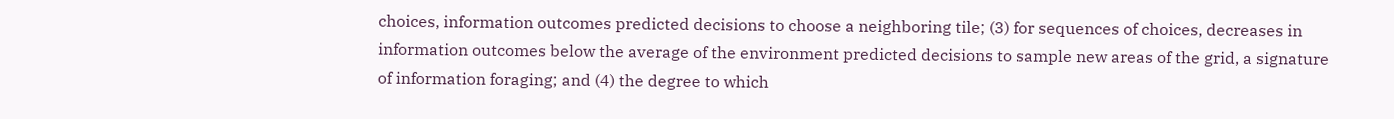choices, information outcomes predicted decisions to choose a neighboring tile; (3) for sequences of choices, decreases in information outcomes below the average of the environment predicted decisions to sample new areas of the grid, a signature of information foraging; and (4) the degree to which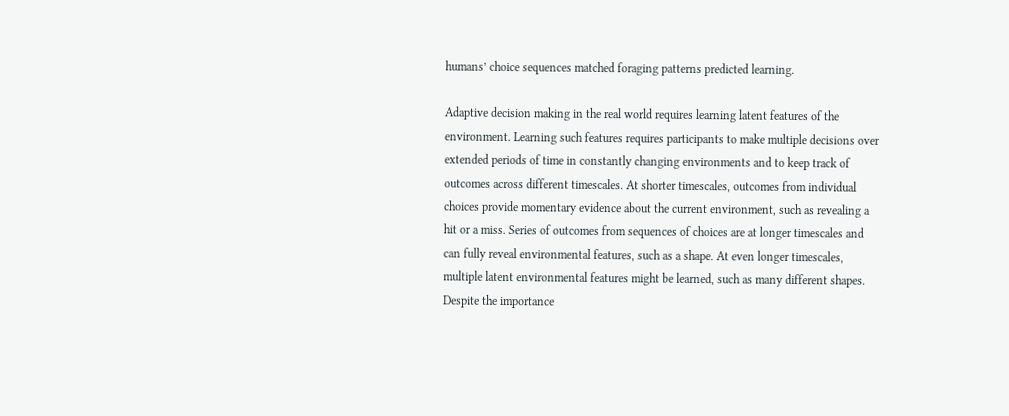humans’ choice sequences matched foraging patterns predicted learning.

Adaptive decision making in the real world requires learning latent features of the environment. Learning such features requires participants to make multiple decisions over extended periods of time in constantly changing environments and to keep track of outcomes across different timescales. At shorter timescales, outcomes from individual choices provide momentary evidence about the current environment, such as revealing a hit or a miss. Series of outcomes from sequences of choices are at longer timescales and can fully reveal environmental features, such as a shape. At even longer timescales, multiple latent environmental features might be learned, such as many different shapes. Despite the importance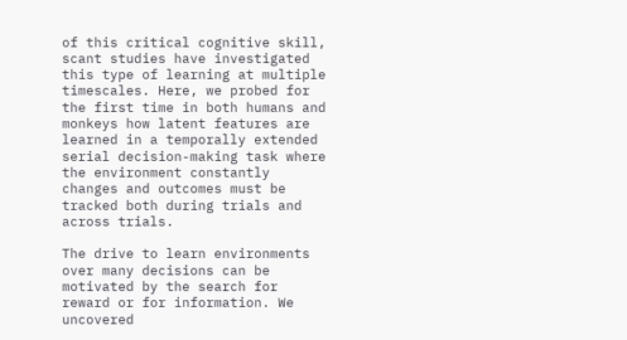of this critical cognitive skill, scant studies have investigated this type of learning at multiple timescales. Here, we probed for the first time in both humans and monkeys how latent features are learned in a temporally extended serial decision-making task where the environment constantly changes and outcomes must be tracked both during trials and across trials.

The drive to learn environments over many decisions can be motivated by the search for reward or for information. We uncovered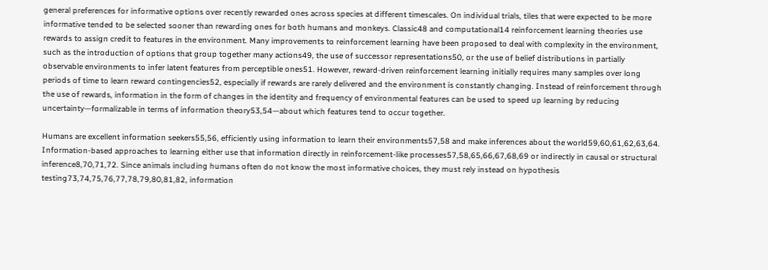general preferences for informative options over recently rewarded ones across species at different timescales. On individual trials, tiles that were expected to be more informative tended to be selected sooner than rewarding ones for both humans and monkeys. Classic48 and computational14 reinforcement learning theories use rewards to assign credit to features in the environment. Many improvements to reinforcement learning have been proposed to deal with complexity in the environment, such as the introduction of options that group together many actions49, the use of successor representations50, or the use of belief distributions in partially observable environments to infer latent features from perceptible ones51. However, reward-driven reinforcement learning initially requires many samples over long periods of time to learn reward contingencies52, especially if rewards are rarely delivered and the environment is constantly changing. Instead of reinforcement through the use of rewards, information in the form of changes in the identity and frequency of environmental features can be used to speed up learning by reducing uncertainty—formalizable in terms of information theory53,54—about which features tend to occur together.

Humans are excellent information seekers55,56, efficiently using information to learn their environments57,58 and make inferences about the world59,60,61,62,63,64. Information-based approaches to learning either use that information directly in reinforcement-like processes57,58,65,66,67,68,69 or indirectly in causal or structural inference8,70,71,72. Since animals including humans often do not know the most informative choices, they must rely instead on hypothesis testing73,74,75,76,77,78,79,80,81,82, information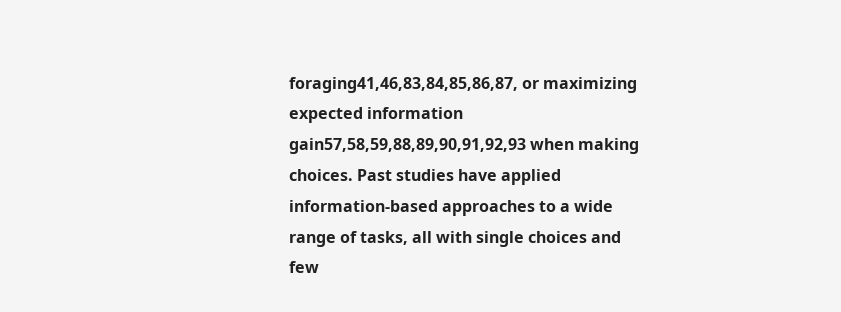foraging41,46,83,84,85,86,87, or maximizing expected information gain57,58,59,88,89,90,91,92,93 when making choices. Past studies have applied information-based approaches to a wide range of tasks, all with single choices and few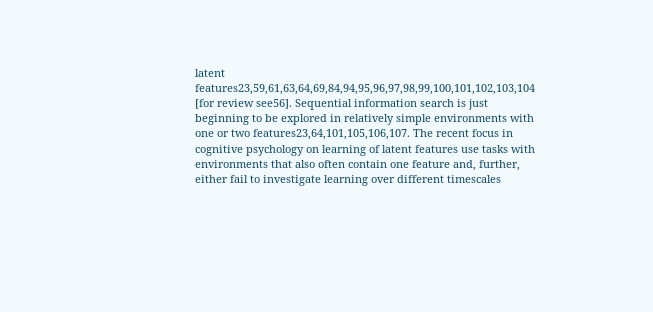latent features23,59,61,63,64,69,84,94,95,96,97,98,99,100,101,102,103,104 [for review see56]. Sequential information search is just beginning to be explored in relatively simple environments with one or two features23,64,101,105,106,107. The recent focus in cognitive psychology on learning of latent features use tasks with environments that also often contain one feature and, further, either fail to investigate learning over different timescales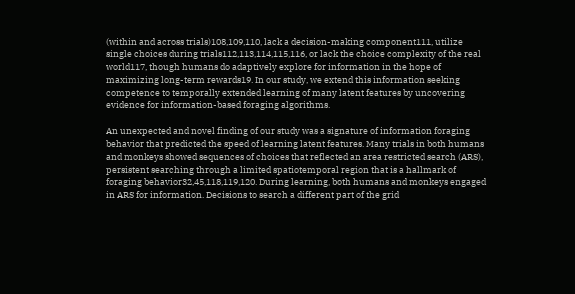(within and across trials)108,109,110, lack a decision-making component111, utilize single choices during trials112,113,114,115,116, or lack the choice complexity of the real world117, though humans do adaptively explore for information in the hope of maximizing long-term rewards19. In our study, we extend this information seeking competence to temporally extended learning of many latent features by uncovering evidence for information-based foraging algorithms.

An unexpected and novel finding of our study was a signature of information foraging behavior that predicted the speed of learning latent features. Many trials in both humans and monkeys showed sequences of choices that reflected an area restricted search (ARS), persistent searching through a limited spatiotemporal region that is a hallmark of foraging behavior32,45,118,119,120. During learning, both humans and monkeys engaged in ARS for information. Decisions to search a different part of the grid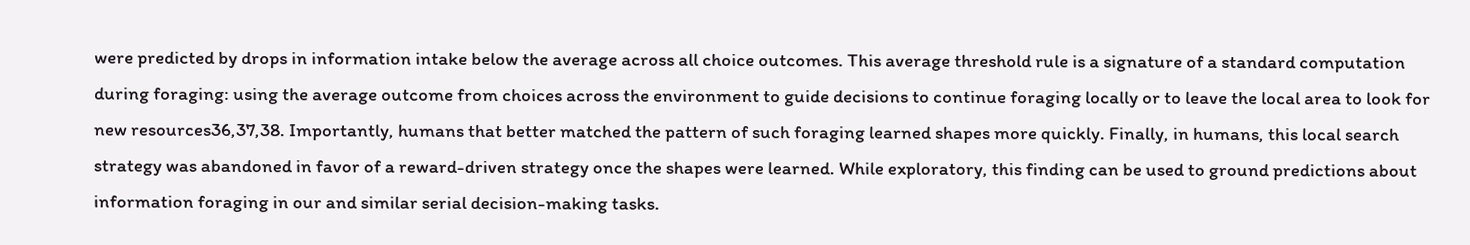were predicted by drops in information intake below the average across all choice outcomes. This average threshold rule is a signature of a standard computation during foraging: using the average outcome from choices across the environment to guide decisions to continue foraging locally or to leave the local area to look for new resources36,37,38. Importantly, humans that better matched the pattern of such foraging learned shapes more quickly. Finally, in humans, this local search strategy was abandoned in favor of a reward-driven strategy once the shapes were learned. While exploratory, this finding can be used to ground predictions about information foraging in our and similar serial decision-making tasks.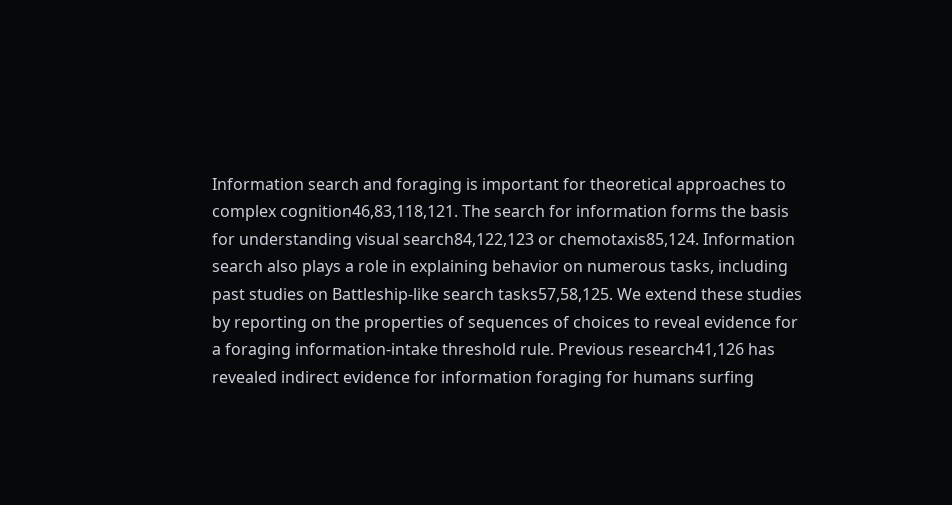Information search and foraging is important for theoretical approaches to complex cognition46,83,118,121. The search for information forms the basis for understanding visual search84,122,123 or chemotaxis85,124. Information search also plays a role in explaining behavior on numerous tasks, including past studies on Battleship-like search tasks57,58,125. We extend these studies by reporting on the properties of sequences of choices to reveal evidence for a foraging information-intake threshold rule. Previous research41,126 has revealed indirect evidence for information foraging for humans surfing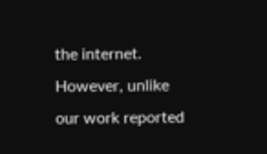the internet. However, unlike our work reported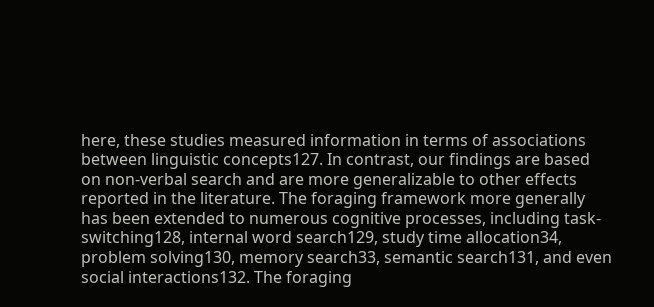here, these studies measured information in terms of associations between linguistic concepts127. In contrast, our findings are based on non-verbal search and are more generalizable to other effects reported in the literature. The foraging framework more generally has been extended to numerous cognitive processes, including task-switching128, internal word search129, study time allocation34, problem solving130, memory search33, semantic search131, and even social interactions132. The foraging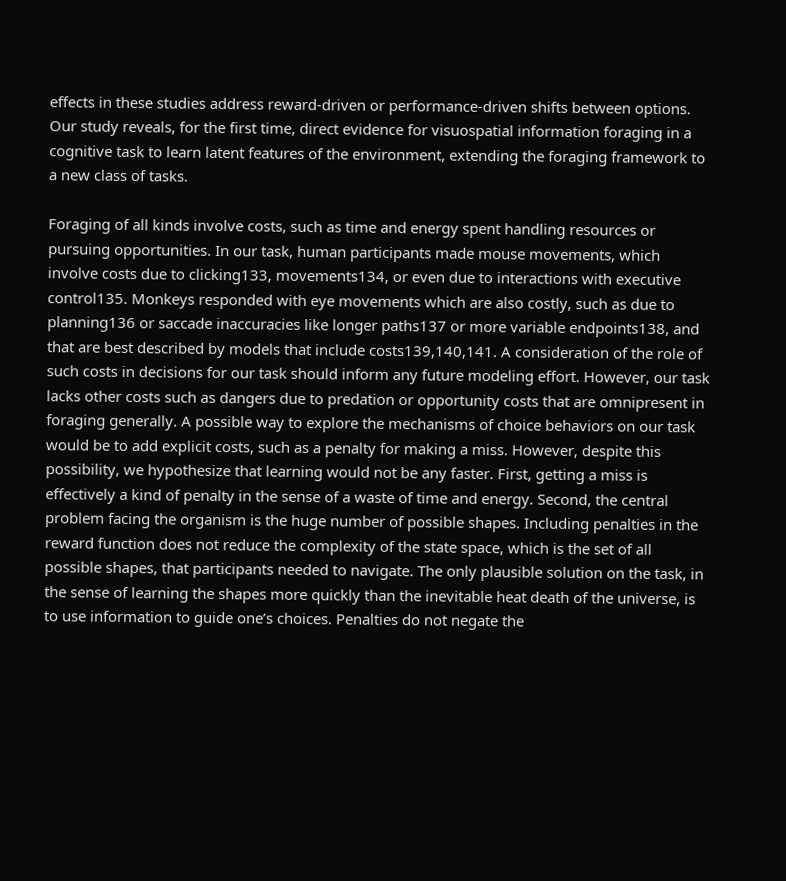effects in these studies address reward-driven or performance-driven shifts between options. Our study reveals, for the first time, direct evidence for visuospatial information foraging in a cognitive task to learn latent features of the environment, extending the foraging framework to a new class of tasks.

Foraging of all kinds involve costs, such as time and energy spent handling resources or pursuing opportunities. In our task, human participants made mouse movements, which involve costs due to clicking133, movements134, or even due to interactions with executive control135. Monkeys responded with eye movements which are also costly, such as due to planning136 or saccade inaccuracies like longer paths137 or more variable endpoints138, and that are best described by models that include costs139,140,141. A consideration of the role of such costs in decisions for our task should inform any future modeling effort. However, our task lacks other costs such as dangers due to predation or opportunity costs that are omnipresent in foraging generally. A possible way to explore the mechanisms of choice behaviors on our task would be to add explicit costs, such as a penalty for making a miss. However, despite this possibility, we hypothesize that learning would not be any faster. First, getting a miss is effectively a kind of penalty in the sense of a waste of time and energy. Second, the central problem facing the organism is the huge number of possible shapes. Including penalties in the reward function does not reduce the complexity of the state space, which is the set of all possible shapes, that participants needed to navigate. The only plausible solution on the task, in the sense of learning the shapes more quickly than the inevitable heat death of the universe, is to use information to guide one’s choices. Penalties do not negate the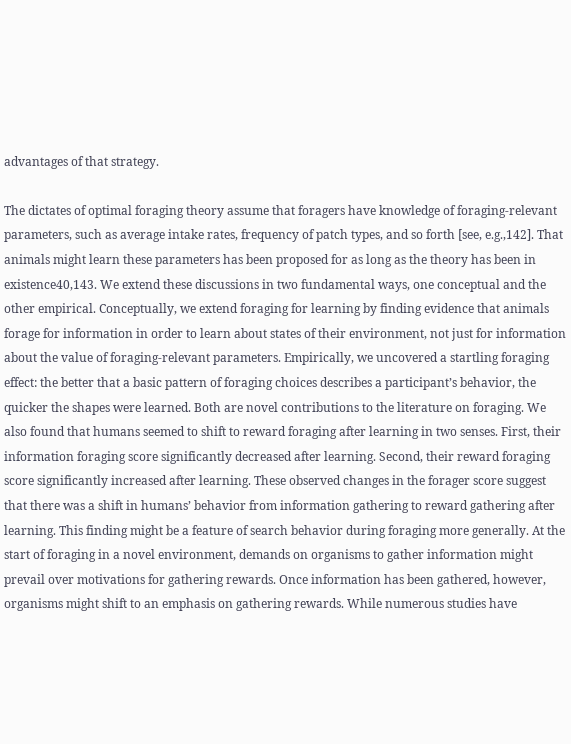advantages of that strategy.

The dictates of optimal foraging theory assume that foragers have knowledge of foraging-relevant parameters, such as average intake rates, frequency of patch types, and so forth [see, e.g.,142]. That animals might learn these parameters has been proposed for as long as the theory has been in existence40,143. We extend these discussions in two fundamental ways, one conceptual and the other empirical. Conceptually, we extend foraging for learning by finding evidence that animals forage for information in order to learn about states of their environment, not just for information about the value of foraging-relevant parameters. Empirically, we uncovered a startling foraging effect: the better that a basic pattern of foraging choices describes a participant’s behavior, the quicker the shapes were learned. Both are novel contributions to the literature on foraging. We also found that humans seemed to shift to reward foraging after learning in two senses. First, their information foraging score significantly decreased after learning. Second, their reward foraging score significantly increased after learning. These observed changes in the forager score suggest that there was a shift in humans’ behavior from information gathering to reward gathering after learning. This finding might be a feature of search behavior during foraging more generally. At the start of foraging in a novel environment, demands on organisms to gather information might prevail over motivations for gathering rewards. Once information has been gathered, however, organisms might shift to an emphasis on gathering rewards. While numerous studies have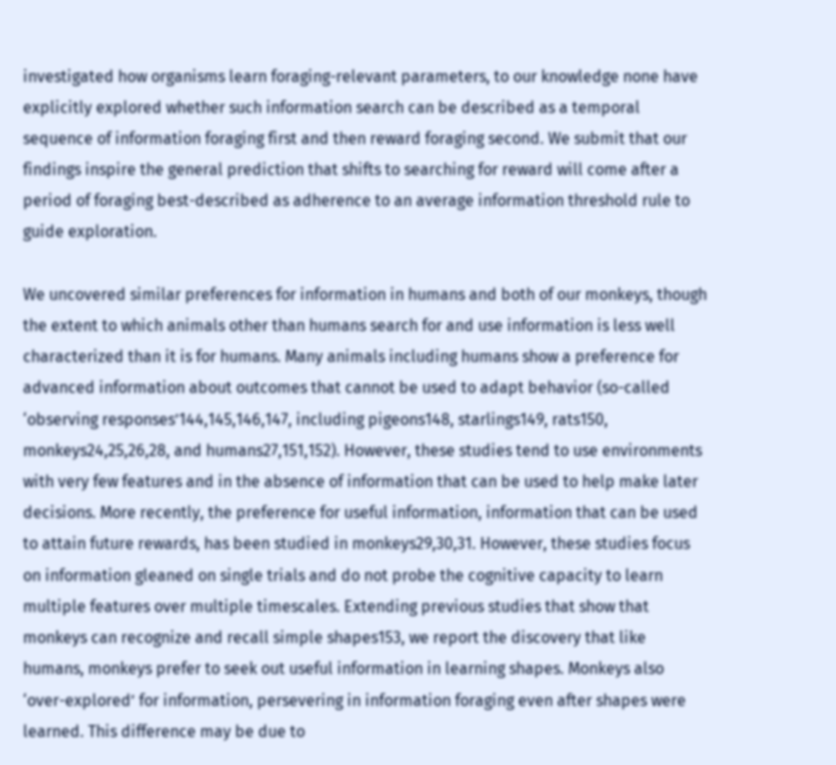investigated how organisms learn foraging-relevant parameters, to our knowledge none have explicitly explored whether such information search can be described as a temporal sequence of information foraging first and then reward foraging second. We submit that our findings inspire the general prediction that shifts to searching for reward will come after a period of foraging best-described as adherence to an average information threshold rule to guide exploration.

We uncovered similar preferences for information in humans and both of our monkeys, though the extent to which animals other than humans search for and use information is less well characterized than it is for humans. Many animals including humans show a preference for advanced information about outcomes that cannot be used to adapt behavior (so-called ‘observing responses’144,145,146,147, including pigeons148, starlings149, rats150, monkeys24,25,26,28, and humans27,151,152). However, these studies tend to use environments with very few features and in the absence of information that can be used to help make later decisions. More recently, the preference for useful information, information that can be used to attain future rewards, has been studied in monkeys29,30,31. However, these studies focus on information gleaned on single trials and do not probe the cognitive capacity to learn multiple features over multiple timescales. Extending previous studies that show that monkeys can recognize and recall simple shapes153, we report the discovery that like humans, monkeys prefer to seek out useful information in learning shapes. Monkeys also ‘over-explored’ for information, persevering in information foraging even after shapes were learned. This difference may be due to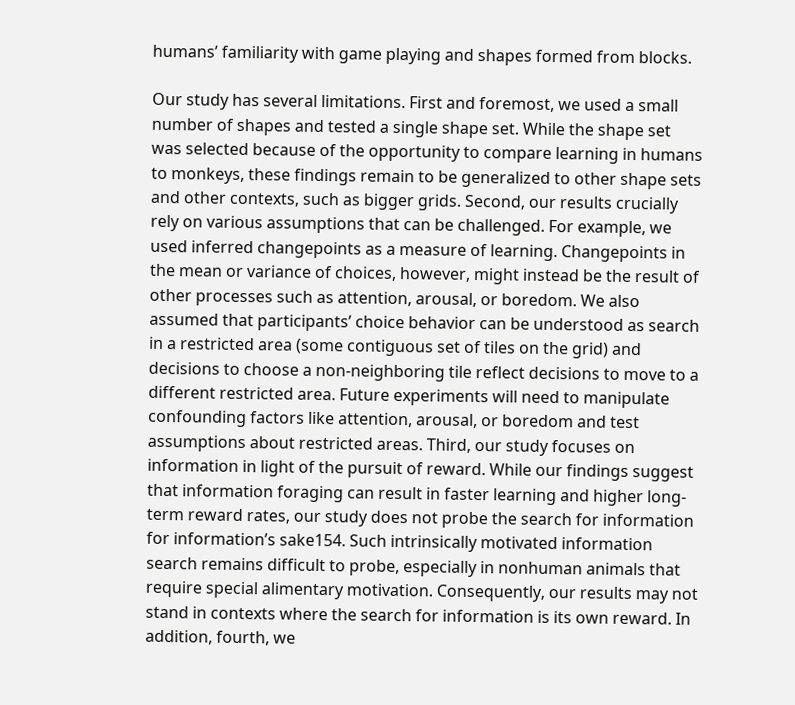humans’ familiarity with game playing and shapes formed from blocks.

Our study has several limitations. First and foremost, we used a small number of shapes and tested a single shape set. While the shape set was selected because of the opportunity to compare learning in humans to monkeys, these findings remain to be generalized to other shape sets and other contexts, such as bigger grids. Second, our results crucially rely on various assumptions that can be challenged. For example, we used inferred changepoints as a measure of learning. Changepoints in the mean or variance of choices, however, might instead be the result of other processes such as attention, arousal, or boredom. We also assumed that participants’ choice behavior can be understood as search in a restricted area (some contiguous set of tiles on the grid) and decisions to choose a non-neighboring tile reflect decisions to move to a different restricted area. Future experiments will need to manipulate confounding factors like attention, arousal, or boredom and test assumptions about restricted areas. Third, our study focuses on information in light of the pursuit of reward. While our findings suggest that information foraging can result in faster learning and higher long-term reward rates, our study does not probe the search for information for information’s sake154. Such intrinsically motivated information search remains difficult to probe, especially in nonhuman animals that require special alimentary motivation. Consequently, our results may not stand in contexts where the search for information is its own reward. In addition, fourth, we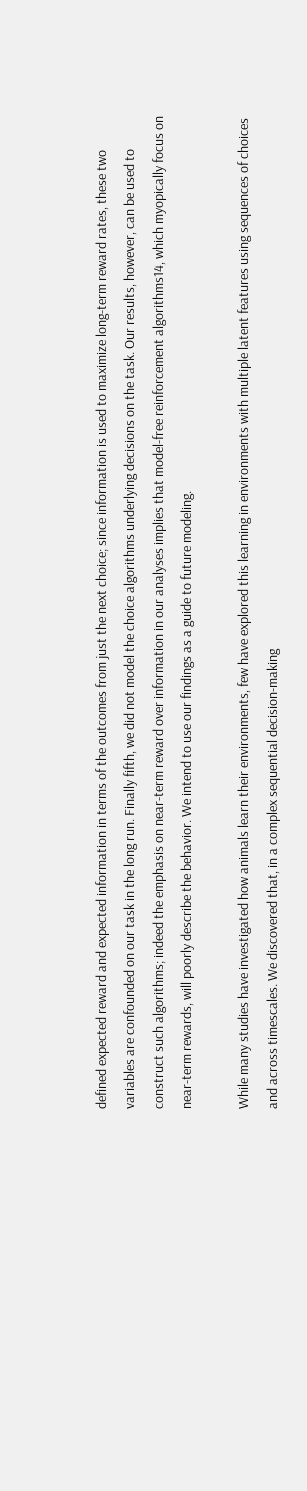defined expected reward and expected information in terms of the outcomes from just the next choice; since information is used to maximize long-term reward rates, these two variables are confounded on our task in the long run. Finally fifth, we did not model the choice algorithms underlying decisions on the task. Our results, however, can be used to construct such algorithms; indeed the emphasis on near-term reward over information in our analyses implies that model-free reinforcement algorithms14, which myopically focus on near-term rewards, will poorly describe the behavior. We intend to use our findings as a guide to future modeling.

While many studies have investigated how animals learn their environments, few have explored this learning in environments with multiple latent features using sequences of choices and across timescales. We discovered that, in a complex sequential decision-making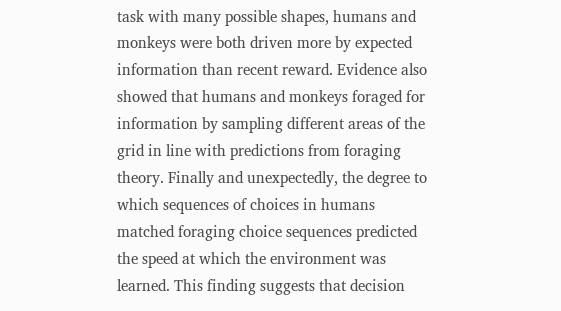task with many possible shapes, humans and monkeys were both driven more by expected information than recent reward. Evidence also showed that humans and monkeys foraged for information by sampling different areas of the grid in line with predictions from foraging theory. Finally and unexpectedly, the degree to which sequences of choices in humans matched foraging choice sequences predicted the speed at which the environment was learned. This finding suggests that decision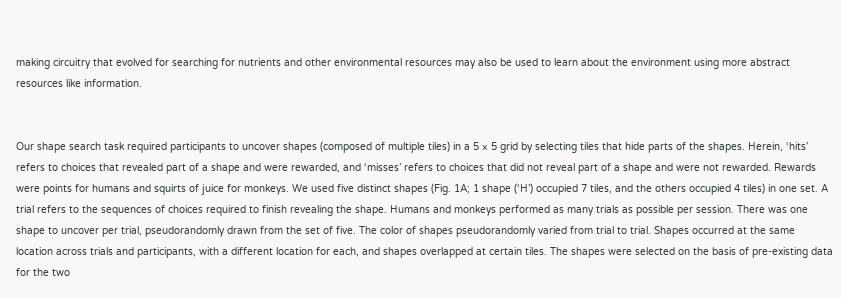making circuitry that evolved for searching for nutrients and other environmental resources may also be used to learn about the environment using more abstract resources like information.


Our shape search task required participants to uncover shapes (composed of multiple tiles) in a 5 × 5 grid by selecting tiles that hide parts of the shapes. Herein, ‘hits’ refers to choices that revealed part of a shape and were rewarded, and ‘misses’ refers to choices that did not reveal part of a shape and were not rewarded. Rewards were points for humans and squirts of juice for monkeys. We used five distinct shapes (Fig. 1A; 1 shape (‘H’) occupied 7 tiles, and the others occupied 4 tiles) in one set. A trial refers to the sequences of choices required to finish revealing the shape. Humans and monkeys performed as many trials as possible per session. There was one shape to uncover per trial, pseudorandomly drawn from the set of five. The color of shapes pseudorandomly varied from trial to trial. Shapes occurred at the same location across trials and participants, with a different location for each, and shapes overlapped at certain tiles. The shapes were selected on the basis of pre-existing data for the two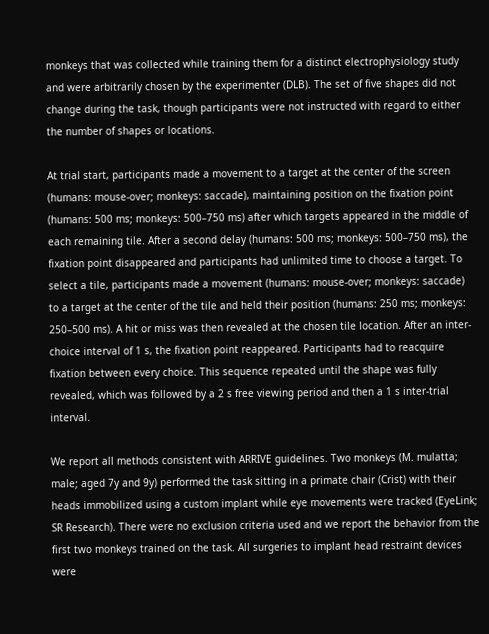monkeys that was collected while training them for a distinct electrophysiology study and were arbitrarily chosen by the experimenter (DLB). The set of five shapes did not change during the task, though participants were not instructed with regard to either the number of shapes or locations.

At trial start, participants made a movement to a target at the center of the screen (humans: mouse-over; monkeys: saccade), maintaining position on the fixation point (humans: 500 ms; monkeys: 500–750 ms) after which targets appeared in the middle of each remaining tile. After a second delay (humans: 500 ms; monkeys: 500–750 ms), the fixation point disappeared and participants had unlimited time to choose a target. To select a tile, participants made a movement (humans: mouse-over; monkeys: saccade) to a target at the center of the tile and held their position (humans: 250 ms; monkeys: 250–500 ms). A hit or miss was then revealed at the chosen tile location. After an inter-choice interval of 1 s, the fixation point reappeared. Participants had to reacquire fixation between every choice. This sequence repeated until the shape was fully revealed, which was followed by a 2 s free viewing period and then a 1 s inter-trial interval.

We report all methods consistent with ARRIVE guidelines. Two monkeys (M. mulatta; male; aged 7y and 9y) performed the task sitting in a primate chair (Crist) with their heads immobilized using a custom implant while eye movements were tracked (EyeLink; SR Research). There were no exclusion criteria used and we report the behavior from the first two monkeys trained on the task. All surgeries to implant head restraint devices were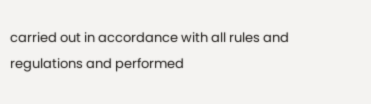carried out in accordance with all rules and regulations and performed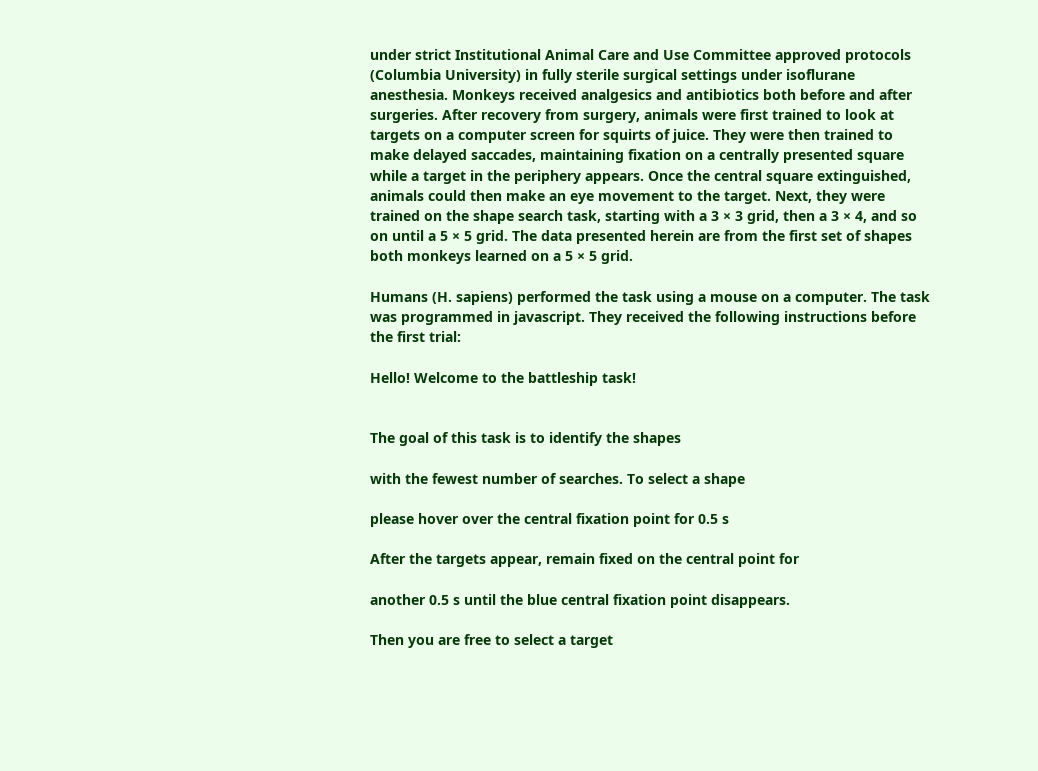under strict Institutional Animal Care and Use Committee approved protocols (Columbia University) in fully sterile surgical settings under isoflurane anesthesia. Monkeys received analgesics and antibiotics both before and after surgeries. After recovery from surgery, animals were first trained to look at targets on a computer screen for squirts of juice. They were then trained to make delayed saccades, maintaining fixation on a centrally presented square while a target in the periphery appears. Once the central square extinguished, animals could then make an eye movement to the target. Next, they were trained on the shape search task, starting with a 3 × 3 grid, then a 3 × 4, and so on until a 5 × 5 grid. The data presented herein are from the first set of shapes both monkeys learned on a 5 × 5 grid.

Humans (H. sapiens) performed the task using a mouse on a computer. The task was programmed in javascript. They received the following instructions before the first trial:

Hello! Welcome to the battleship task!


The goal of this task is to identify the shapes

with the fewest number of searches. To select a shape

please hover over the central fixation point for 0.5 s

After the targets appear, remain fixed on the central point for

another 0.5 s until the blue central fixation point disappears.

Then you are free to select a target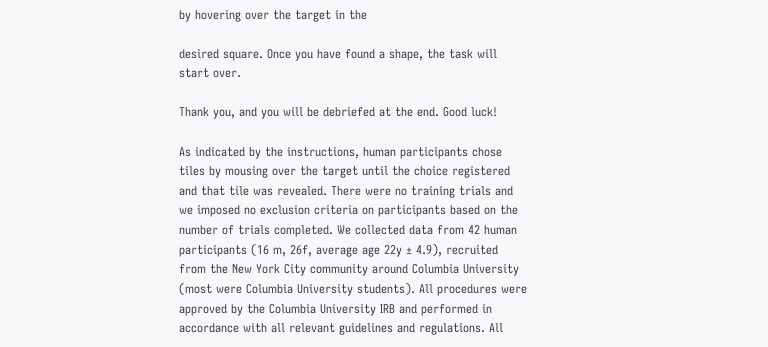by hovering over the target in the

desired square. Once you have found a shape, the task will start over.

Thank you, and you will be debriefed at the end. Good luck!

As indicated by the instructions, human participants chose tiles by mousing over the target until the choice registered and that tile was revealed. There were no training trials and we imposed no exclusion criteria on participants based on the number of trials completed. We collected data from 42 human participants (16 m, 26f, average age 22y ± 4.9), recruited from the New York City community around Columbia University (most were Columbia University students). All procedures were approved by the Columbia University IRB and performed in accordance with all relevant guidelines and regulations. All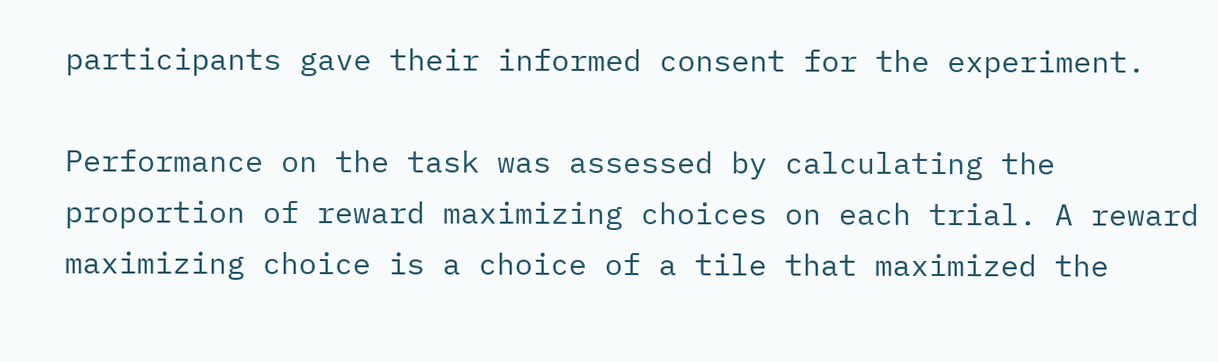participants gave their informed consent for the experiment.

Performance on the task was assessed by calculating the proportion of reward maximizing choices on each trial. A reward maximizing choice is a choice of a tile that maximized the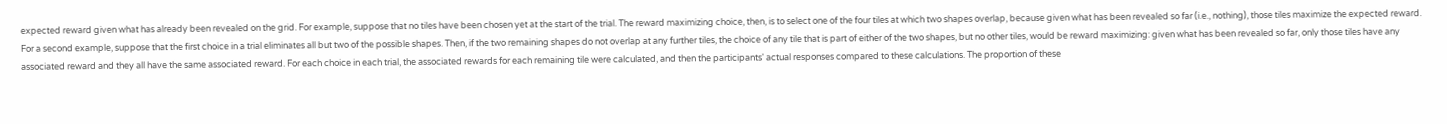expected reward given what has already been revealed on the grid. For example, suppose that no tiles have been chosen yet at the start of the trial. The reward maximizing choice, then, is to select one of the four tiles at which two shapes overlap, because given what has been revealed so far (i.e., nothing), those tiles maximize the expected reward. For a second example, suppose that the first choice in a trial eliminates all but two of the possible shapes. Then, if the two remaining shapes do not overlap at any further tiles, the choice of any tile that is part of either of the two shapes, but no other tiles, would be reward maximizing: given what has been revealed so far, only those tiles have any associated reward and they all have the same associated reward. For each choice in each trial, the associated rewards for each remaining tile were calculated, and then the participants' actual responses compared to these calculations. The proportion of these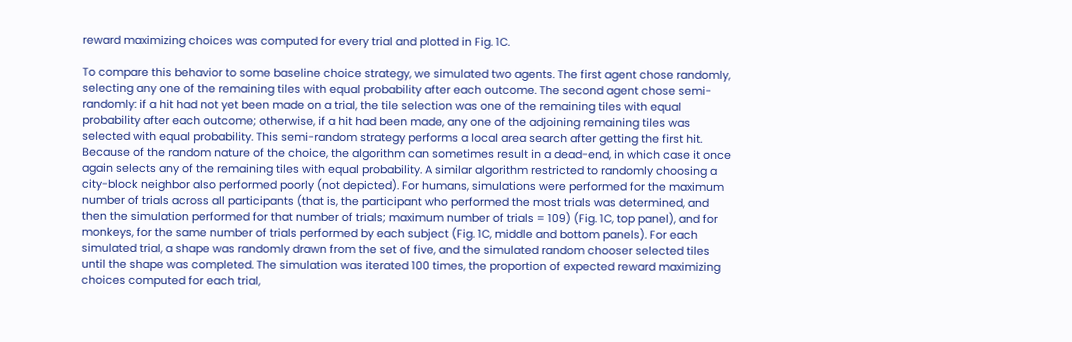reward maximizing choices was computed for every trial and plotted in Fig. 1C.

To compare this behavior to some baseline choice strategy, we simulated two agents. The first agent chose randomly, selecting any one of the remaining tiles with equal probability after each outcome. The second agent chose semi-randomly: if a hit had not yet been made on a trial, the tile selection was one of the remaining tiles with equal probability after each outcome; otherwise, if a hit had been made, any one of the adjoining remaining tiles was selected with equal probability. This semi-random strategy performs a local area search after getting the first hit. Because of the random nature of the choice, the algorithm can sometimes result in a dead-end, in which case it once again selects any of the remaining tiles with equal probability. A similar algorithm restricted to randomly choosing a city-block neighbor also performed poorly (not depicted). For humans, simulations were performed for the maximum number of trials across all participants (that is, the participant who performed the most trials was determined, and then the simulation performed for that number of trials; maximum number of trials = 109) (Fig. 1C, top panel), and for monkeys, for the same number of trials performed by each subject (Fig. 1C, middle and bottom panels). For each simulated trial, a shape was randomly drawn from the set of five, and the simulated random chooser selected tiles until the shape was completed. The simulation was iterated 100 times, the proportion of expected reward maximizing choices computed for each trial,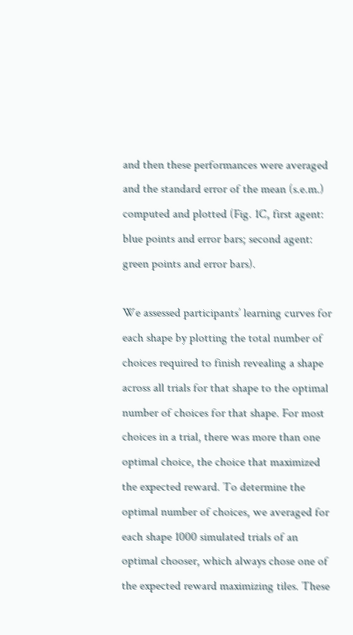and then these performances were averaged and the standard error of the mean (s.e.m.) computed and plotted (Fig. 1C, first agent: blue points and error bars; second agent: green points and error bars).

We assessed participants’ learning curves for each shape by plotting the total number of choices required to finish revealing a shape across all trials for that shape to the optimal number of choices for that shape. For most choices in a trial, there was more than one optimal choice, the choice that maximized the expected reward. To determine the optimal number of choices, we averaged for each shape 1000 simulated trials of an optimal chooser, which always chose one of the expected reward maximizing tiles. These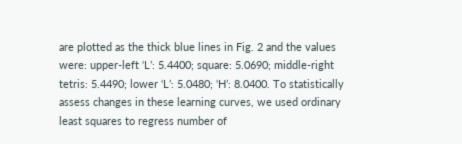are plotted as the thick blue lines in Fig. 2 and the values were: upper-left ‘L’: 5.4400; square: 5.0690; middle-right tetris: 5.4490; lower ‘L’: 5.0480; ‘H’: 8.0400. To statistically assess changes in these learning curves, we used ordinary least squares to regress number of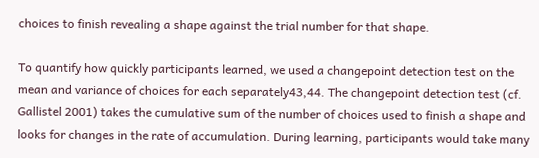choices to finish revealing a shape against the trial number for that shape.

To quantify how quickly participants learned, we used a changepoint detection test on the mean and variance of choices for each separately43,44. The changepoint detection test (cf. Gallistel 2001) takes the cumulative sum of the number of choices used to finish a shape and looks for changes in the rate of accumulation. During learning, participants would take many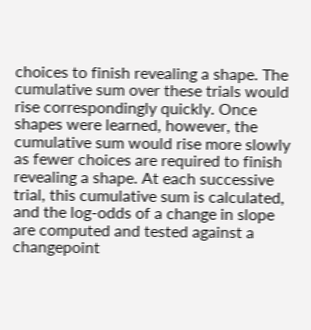choices to finish revealing a shape. The cumulative sum over these trials would rise correspondingly quickly. Once shapes were learned, however, the cumulative sum would rise more slowly as fewer choices are required to finish revealing a shape. At each successive trial, this cumulative sum is calculated, and the log-odds of a change in slope are computed and tested against a changepoint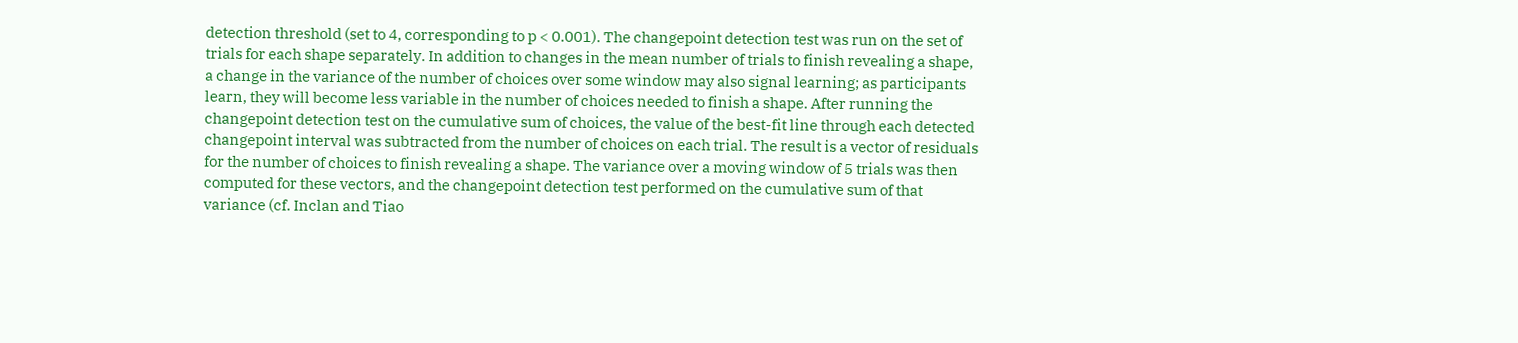detection threshold (set to 4, corresponding to p < 0.001). The changepoint detection test was run on the set of trials for each shape separately. In addition to changes in the mean number of trials to finish revealing a shape, a change in the variance of the number of choices over some window may also signal learning; as participants learn, they will become less variable in the number of choices needed to finish a shape. After running the changepoint detection test on the cumulative sum of choices, the value of the best-fit line through each detected changepoint interval was subtracted from the number of choices on each trial. The result is a vector of residuals for the number of choices to finish revealing a shape. The variance over a moving window of 5 trials was then computed for these vectors, and the changepoint detection test performed on the cumulative sum of that variance (cf. Inclan and Tiao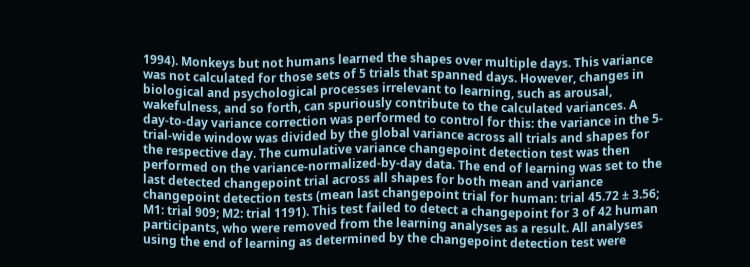1994). Monkeys but not humans learned the shapes over multiple days. This variance was not calculated for those sets of 5 trials that spanned days. However, changes in biological and psychological processes irrelevant to learning, such as arousal, wakefulness, and so forth, can spuriously contribute to the calculated variances. A day-to-day variance correction was performed to control for this: the variance in the 5-trial-wide window was divided by the global variance across all trials and shapes for the respective day. The cumulative variance changepoint detection test was then performed on the variance-normalized-by-day data. The end of learning was set to the last detected changepoint trial across all shapes for both mean and variance changepoint detection tests (mean last changepoint trial for human: trial 45.72 ± 3.56; M1: trial 909; M2: trial 1191). This test failed to detect a changepoint for 3 of 42 human participants, who were removed from the learning analyses as a result. All analyses using the end of learning as determined by the changepoint detection test were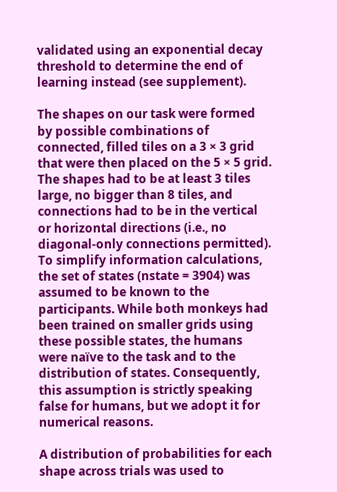validated using an exponential decay threshold to determine the end of learning instead (see supplement).

The shapes on our task were formed by possible combinations of connected, filled tiles on a 3 × 3 grid that were then placed on the 5 × 5 grid. The shapes had to be at least 3 tiles large, no bigger than 8 tiles, and connections had to be in the vertical or horizontal directions (i.e., no diagonal-only connections permitted). To simplify information calculations, the set of states (nstate = 3904) was assumed to be known to the participants. While both monkeys had been trained on smaller grids using these possible states, the humans were naïve to the task and to the distribution of states. Consequently, this assumption is strictly speaking false for humans, but we adopt it for numerical reasons.

A distribution of probabilities for each shape across trials was used to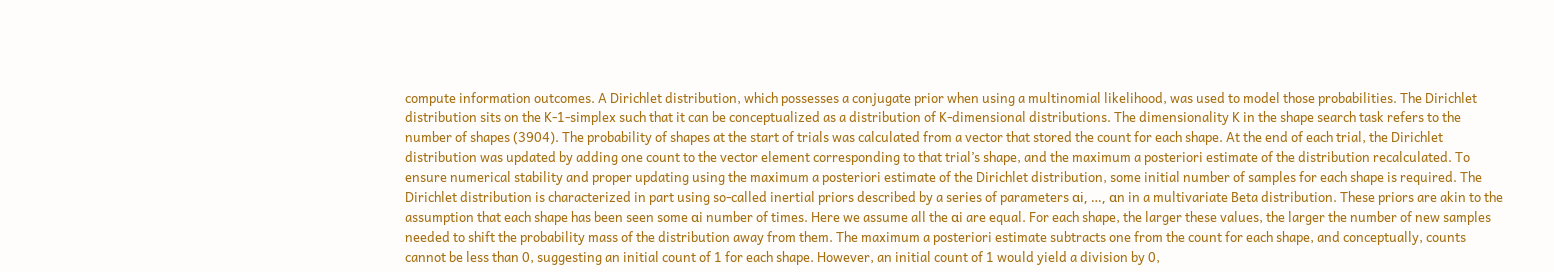compute information outcomes. A Dirichlet distribution, which possesses a conjugate prior when using a multinomial likelihood, was used to model those probabilities. The Dirichlet distribution sits on the K-1-simplex such that it can be conceptualized as a distribution of K-dimensional distributions. The dimensionality K in the shape search task refers to the number of shapes (3904). The probability of shapes at the start of trials was calculated from a vector that stored the count for each shape. At the end of each trial, the Dirichlet distribution was updated by adding one count to the vector element corresponding to that trial’s shape, and the maximum a posteriori estimate of the distribution recalculated. To ensure numerical stability and proper updating using the maximum a posteriori estimate of the Dirichlet distribution, some initial number of samples for each shape is required. The Dirichlet distribution is characterized in part using so-called inertial priors described by a series of parameters αi, …, αn in a multivariate Beta distribution. These priors are akin to the assumption that each shape has been seen some αi number of times. Here we assume all the αi are equal. For each shape, the larger these values, the larger the number of new samples needed to shift the probability mass of the distribution away from them. The maximum a posteriori estimate subtracts one from the count for each shape, and conceptually, counts cannot be less than 0, suggesting an initial count of 1 for each shape. However, an initial count of 1 would yield a division by 0,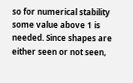so for numerical stability some value above 1 is needed. Since shapes are either seen or not seen,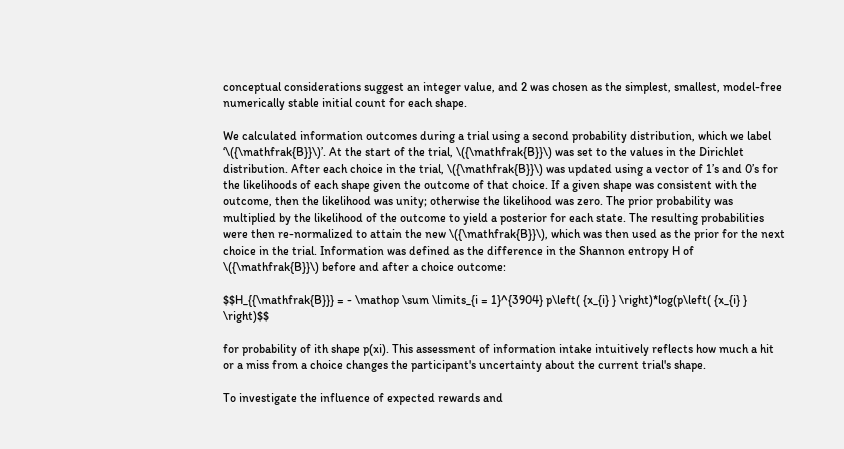conceptual considerations suggest an integer value, and 2 was chosen as the simplest, smallest, model-free numerically stable initial count for each shape.

We calculated information outcomes during a trial using a second probability distribution, which we label ‘\({\mathfrak{B}}\)’. At the start of the trial, \({\mathfrak{B}}\) was set to the values in the Dirichlet distribution. After each choice in the trial, \({\mathfrak{B}}\) was updated using a vector of 1’s and 0’s for the likelihoods of each shape given the outcome of that choice. If a given shape was consistent with the outcome, then the likelihood was unity; otherwise the likelihood was zero. The prior probability was multiplied by the likelihood of the outcome to yield a posterior for each state. The resulting probabilities were then re-normalized to attain the new \({\mathfrak{B}}\), which was then used as the prior for the next choice in the trial. Information was defined as the difference in the Shannon entropy H of \({\mathfrak{B}}\) before and after a choice outcome:

$$H_{{\mathfrak{B}}} = - \mathop \sum \limits_{i = 1}^{3904} p\left( {x_{i} } \right)*log(p\left( {x_{i} } \right)$$

for probability of ith shape p(xi). This assessment of information intake intuitively reflects how much a hit or a miss from a choice changes the participant's uncertainty about the current trial's shape.

To investigate the influence of expected rewards and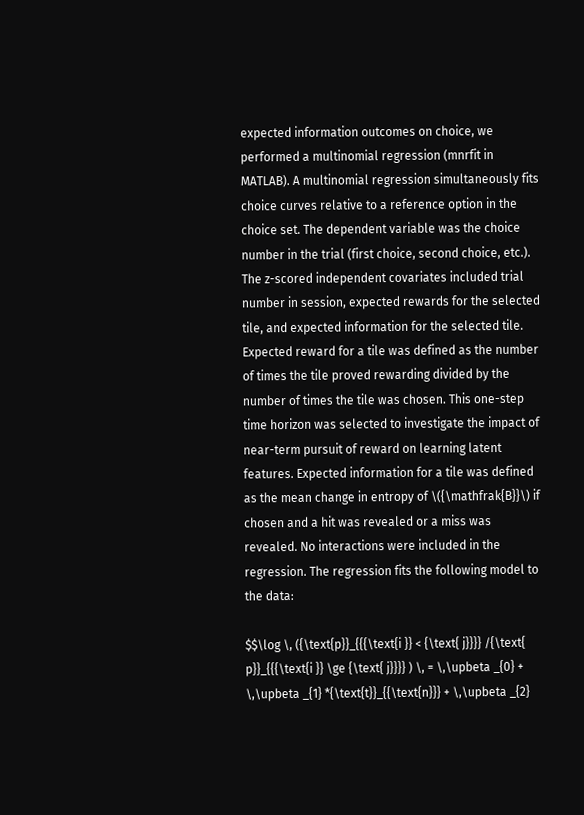expected information outcomes on choice, we performed a multinomial regression (mnrfit in MATLAB). A multinomial regression simultaneously fits choice curves relative to a reference option in the choice set. The dependent variable was the choice number in the trial (first choice, second choice, etc.). The z-scored independent covariates included trial number in session, expected rewards for the selected tile, and expected information for the selected tile. Expected reward for a tile was defined as the number of times the tile proved rewarding divided by the number of times the tile was chosen. This one-step time horizon was selected to investigate the impact of near-term pursuit of reward on learning latent features. Expected information for a tile was defined as the mean change in entropy of \({\mathfrak{B}}\) if chosen and a hit was revealed or a miss was revealed. No interactions were included in the regression. The regression fits the following model to the data:

$$\log \, ({\text{p}}_{{{\text{i }} < {\text{ j}}}} /{\text{ p}}_{{{\text{i }} \ge {\text{ j}}}} ) \, = \,\upbeta _{0} + \,\upbeta _{1} *{\text{t}}_{{\text{n}}} + \,\upbeta _{2}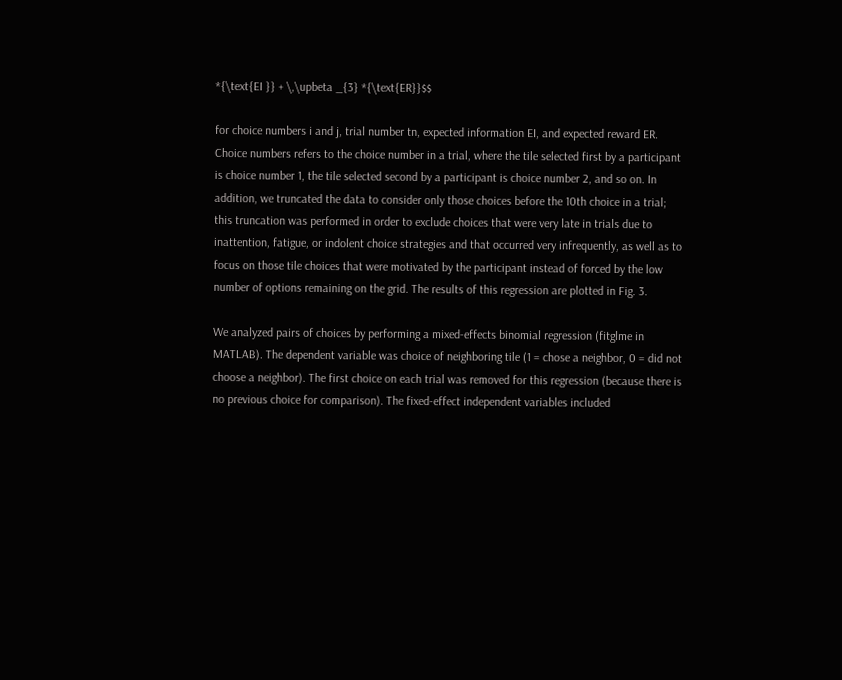*{\text{EI }} + \,\upbeta _{3} *{\text{ER}}$$

for choice numbers i and j, trial number tn, expected information EI, and expected reward ER. Choice numbers refers to the choice number in a trial, where the tile selected first by a participant is choice number 1, the tile selected second by a participant is choice number 2, and so on. In addition, we truncated the data to consider only those choices before the 10th choice in a trial; this truncation was performed in order to exclude choices that were very late in trials due to inattention, fatigue, or indolent choice strategies and that occurred very infrequently, as well as to focus on those tile choices that were motivated by the participant instead of forced by the low number of options remaining on the grid. The results of this regression are plotted in Fig. 3.

We analyzed pairs of choices by performing a mixed-effects binomial regression (fitglme in MATLAB). The dependent variable was choice of neighboring tile (1 = chose a neighbor, 0 = did not choose a neighbor). The first choice on each trial was removed for this regression (because there is no previous choice for comparison). The fixed-effect independent variables included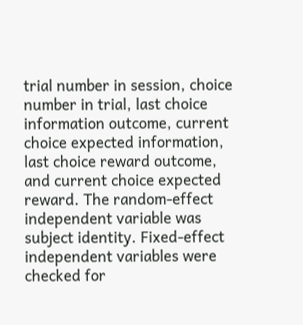trial number in session, choice number in trial, last choice information outcome, current choice expected information, last choice reward outcome, and current choice expected reward. The random-effect independent variable was subject identity. Fixed-effect independent variables were checked for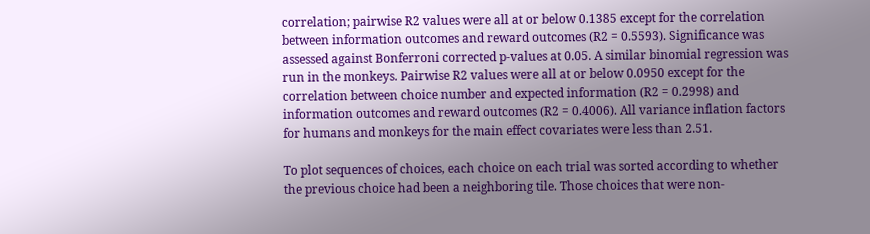correlation; pairwise R2 values were all at or below 0.1385 except for the correlation between information outcomes and reward outcomes (R2 = 0.5593). Significance was assessed against Bonferroni corrected p-values at 0.05. A similar binomial regression was run in the monkeys. Pairwise R2 values were all at or below 0.0950 except for the correlation between choice number and expected information (R2 = 0.2998) and information outcomes and reward outcomes (R2 = 0.4006). All variance inflation factors for humans and monkeys for the main effect covariates were less than 2.51.

To plot sequences of choices, each choice on each trial was sorted according to whether the previous choice had been a neighboring tile. Those choices that were non-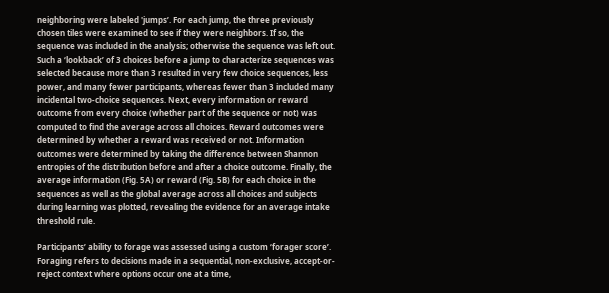neighboring were labeled 'jumps’. For each jump, the three previously chosen tiles were examined to see if they were neighbors. If so, the sequence was included in the analysis; otherwise the sequence was left out. Such a ‘lookback’ of 3 choices before a jump to characterize sequences was selected because more than 3 resulted in very few choice sequences, less power, and many fewer participants, whereas fewer than 3 included many incidental two-choice sequences. Next, every information or reward outcome from every choice (whether part of the sequence or not) was computed to find the average across all choices. Reward outcomes were determined by whether a reward was received or not. Information outcomes were determined by taking the difference between Shannon entropies of the distribution before and after a choice outcome. Finally, the average information (Fig. 5A) or reward (Fig. 5B) for each choice in the sequences as well as the global average across all choices and subjects during learning was plotted, revealing the evidence for an average intake threshold rule.

Participants’ ability to forage was assessed using a custom ‘forager score’. Foraging refers to decisions made in a sequential, non-exclusive, accept-or-reject context where options occur one at a time,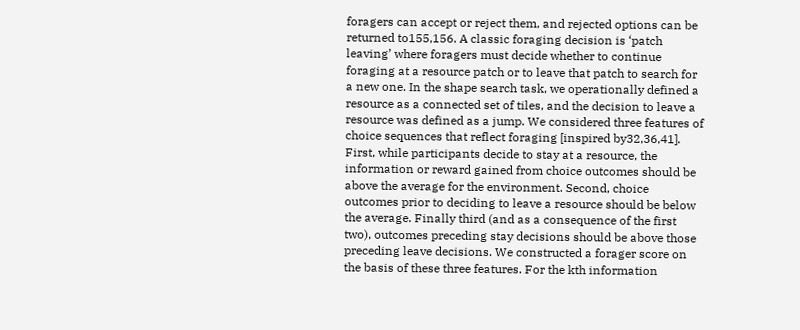foragers can accept or reject them, and rejected options can be returned to155,156. A classic foraging decision is ‘patch leaving’ where foragers must decide whether to continue foraging at a resource patch or to leave that patch to search for a new one. In the shape search task, we operationally defined a resource as a connected set of tiles, and the decision to leave a resource was defined as a jump. We considered three features of choice sequences that reflect foraging [inspired by32,36,41]. First, while participants decide to stay at a resource, the information or reward gained from choice outcomes should be above the average for the environment. Second, choice outcomes prior to deciding to leave a resource should be below the average. Finally third (and as a consequence of the first two), outcomes preceding stay decisions should be above those preceding leave decisions. We constructed a forager score on the basis of these three features. For the kth information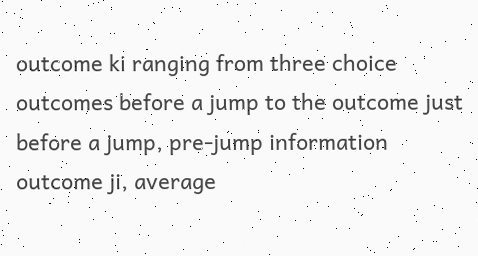outcome ki ranging from three choice outcomes before a jump to the outcome just before a jump, pre-jump information outcome ji, average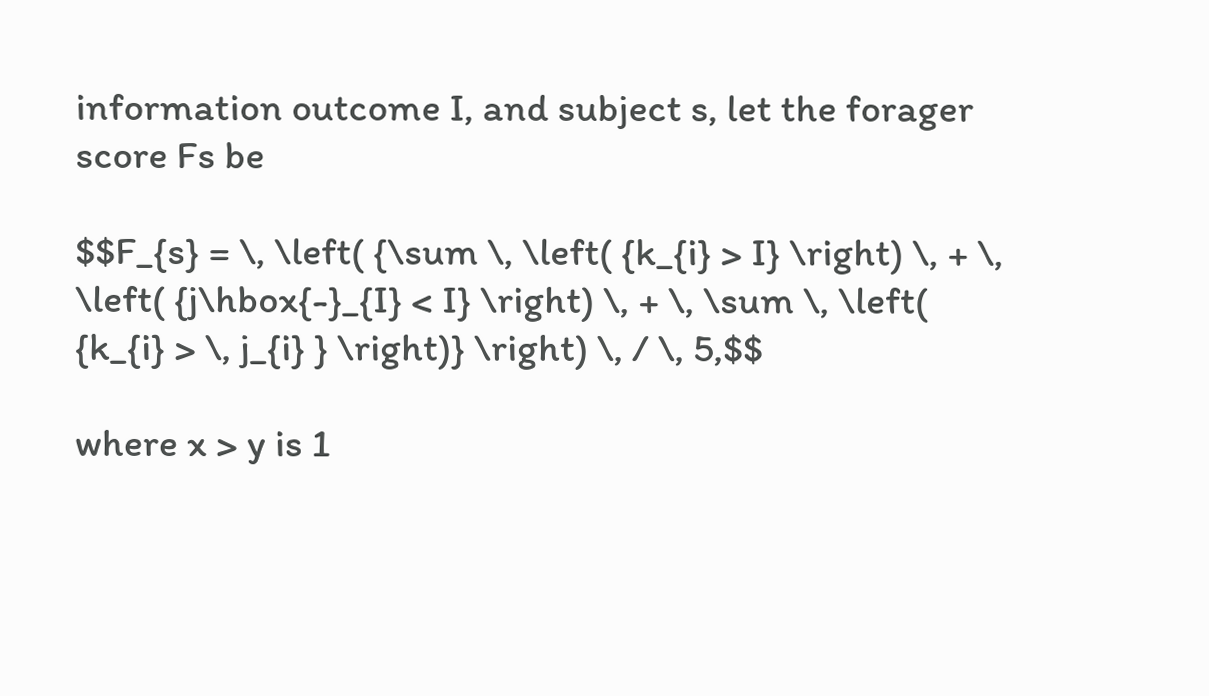information outcome I, and subject s, let the forager score Fs be

$$F_{s} = \, \left( {\sum \, \left( {k_{i} > I} \right) \, + \, \left( {j\hbox{-}_{I} < I} \right) \, + \, \sum \, \left( {k_{i} > \, j_{i} } \right)} \right) \, / \, 5,$$

where x > y is 1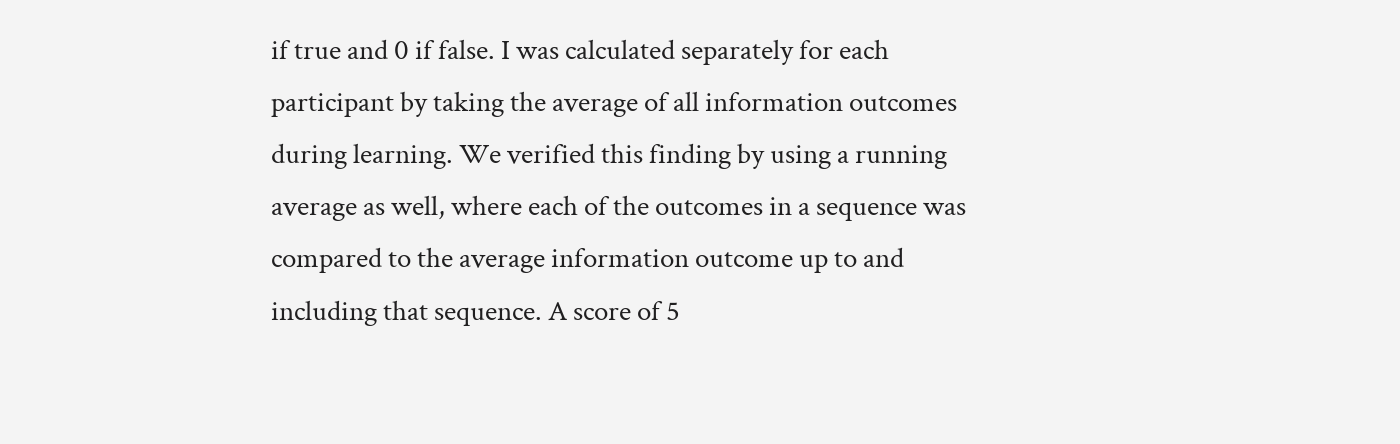if true and 0 if false. I was calculated separately for each participant by taking the average of all information outcomes during learning. We verified this finding by using a running average as well, where each of the outcomes in a sequence was compared to the average information outcome up to and including that sequence. A score of 5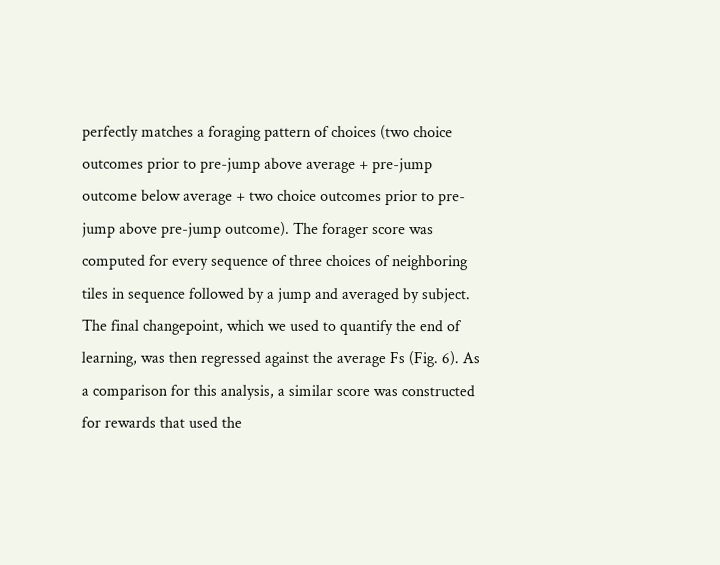perfectly matches a foraging pattern of choices (two choice outcomes prior to pre-jump above average + pre-jump outcome below average + two choice outcomes prior to pre-jump above pre-jump outcome). The forager score was computed for every sequence of three choices of neighboring tiles in sequence followed by a jump and averaged by subject. The final changepoint, which we used to quantify the end of learning, was then regressed against the average Fs (Fig. 6). As a comparison for this analysis, a similar score was constructed for rewards that used the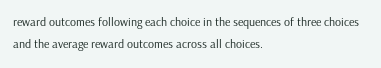reward outcomes following each choice in the sequences of three choices and the average reward outcomes across all choices.